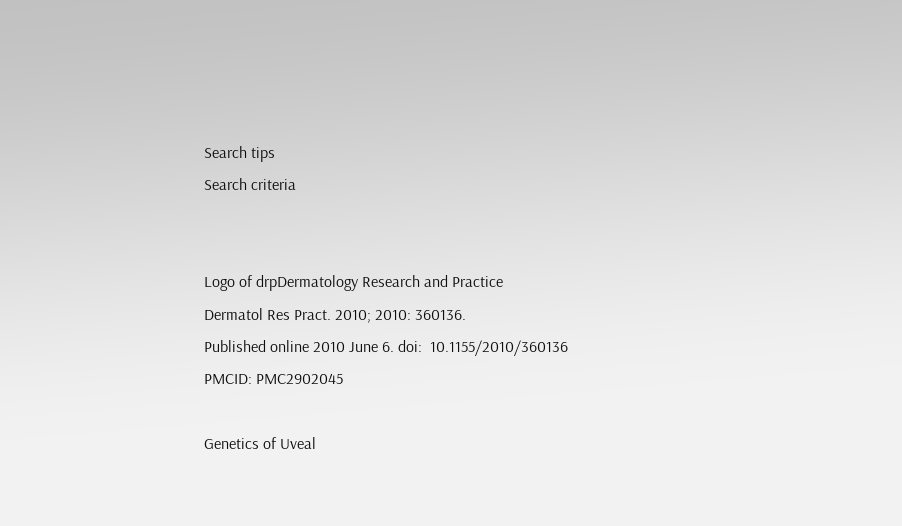Search tips
Search criteria


Logo of drpDermatology Research and Practice
Dermatol Res Pract. 2010; 2010: 360136.
Published online 2010 June 6. doi:  10.1155/2010/360136
PMCID: PMC2902045

Genetics of Uveal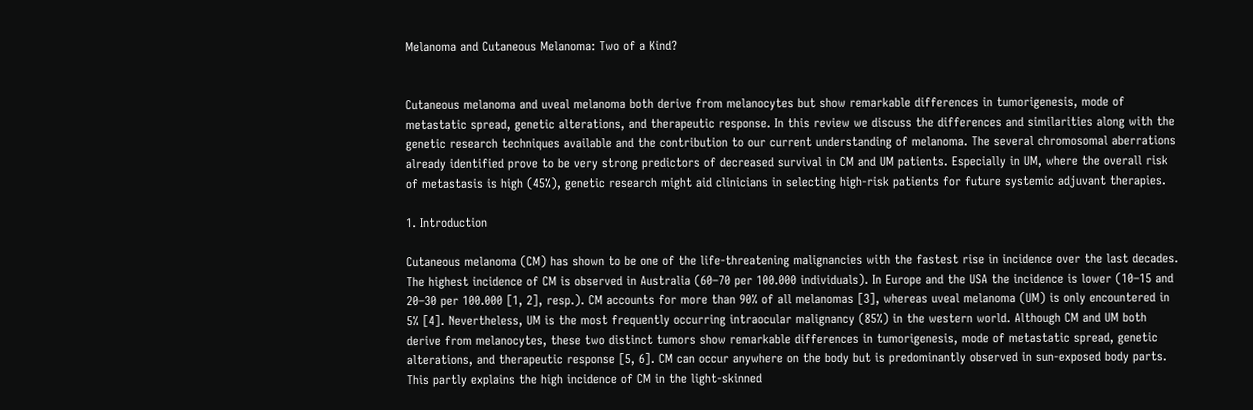Melanoma and Cutaneous Melanoma: Two of a Kind?


Cutaneous melanoma and uveal melanoma both derive from melanocytes but show remarkable differences in tumorigenesis, mode of metastatic spread, genetic alterations, and therapeutic response. In this review we discuss the differences and similarities along with the genetic research techniques available and the contribution to our current understanding of melanoma. The several chromosomal aberrations already identified prove to be very strong predictors of decreased survival in CM and UM patients. Especially in UM, where the overall risk of metastasis is high (45%), genetic research might aid clinicians in selecting high-risk patients for future systemic adjuvant therapies.

1. Introduction

Cutaneous melanoma (CM) has shown to be one of the life-threatening malignancies with the fastest rise in incidence over the last decades. The highest incidence of CM is observed in Australia (60–70 per 100.000 individuals). In Europe and the USA the incidence is lower (10–15 and 20–30 per 100.000 [1, 2], resp.). CM accounts for more than 90% of all melanomas [3], whereas uveal melanoma (UM) is only encountered in 5% [4]. Nevertheless, UM is the most frequently occurring intraocular malignancy (85%) in the western world. Although CM and UM both derive from melanocytes, these two distinct tumors show remarkable differences in tumorigenesis, mode of metastatic spread, genetic alterations, and therapeutic response [5, 6]. CM can occur anywhere on the body but is predominantly observed in sun-exposed body parts. This partly explains the high incidence of CM in the light-skinned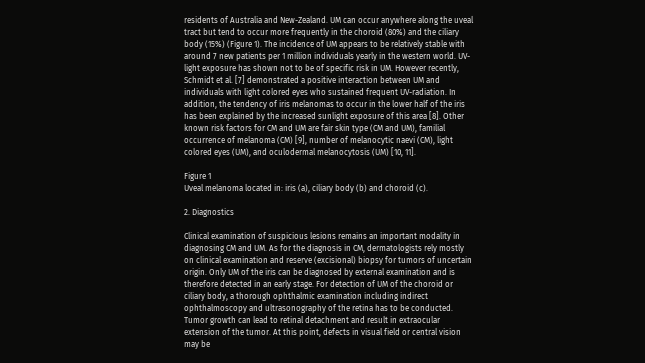residents of Australia and New-Zealand. UM can occur anywhere along the uveal tract but tend to occur more frequently in the choroid (80%) and the ciliary body (15%) (Figure 1). The incidence of UM appears to be relatively stable with around 7 new patients per 1 million individuals yearly in the western world. UV-light exposure has shown not to be of specific risk in UM. However recently, Schmidt et al. [7] demonstrated a positive interaction between UM and individuals with light colored eyes who sustained frequent UV-radiation. In addition, the tendency of iris melanomas to occur in the lower half of the iris has been explained by the increased sunlight exposure of this area [8]. Other known risk factors for CM and UM are fair skin type (CM and UM), familial occurrence of melanoma (CM) [9], number of melanocytic naevi (CM), light colored eyes (UM), and oculodermal melanocytosis (UM) [10, 11].

Figure 1
Uveal melanoma located in: iris (a), ciliary body (b) and choroid (c).

2. Diagnostics

Clinical examination of suspicious lesions remains an important modality in diagnosing CM and UM. As for the diagnosis in CM, dermatologists rely mostly on clinical examination and reserve (excisional) biopsy for tumors of uncertain origin. Only UM of the iris can be diagnosed by external examination and is therefore detected in an early stage. For detection of UM of the choroid or ciliary body, a thorough ophthalmic examination including indirect ophthalmoscopy and ultrasonography of the retina has to be conducted. Tumor growth can lead to retinal detachment and result in extraocular extension of the tumor. At this point, defects in visual field or central vision may be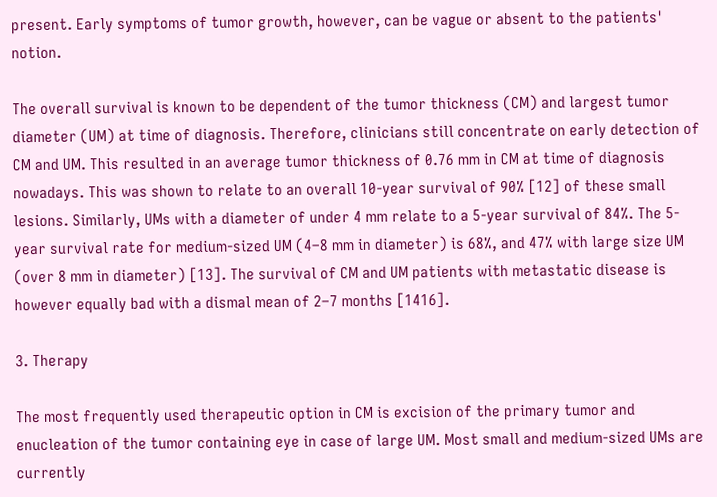present. Early symptoms of tumor growth, however, can be vague or absent to the patients' notion.

The overall survival is known to be dependent of the tumor thickness (CM) and largest tumor diameter (UM) at time of diagnosis. Therefore, clinicians still concentrate on early detection of CM and UM. This resulted in an average tumor thickness of 0.76 mm in CM at time of diagnosis nowadays. This was shown to relate to an overall 10-year survival of 90% [12] of these small lesions. Similarly, UMs with a diameter of under 4 mm relate to a 5-year survival of 84%. The 5-year survival rate for medium-sized UM (4–8 mm in diameter) is 68%, and 47% with large size UM (over 8 mm in diameter) [13]. The survival of CM and UM patients with metastatic disease is however equally bad with a dismal mean of 2–7 months [1416].

3. Therapy

The most frequently used therapeutic option in CM is excision of the primary tumor and enucleation of the tumor containing eye in case of large UM. Most small and medium-sized UMs are currently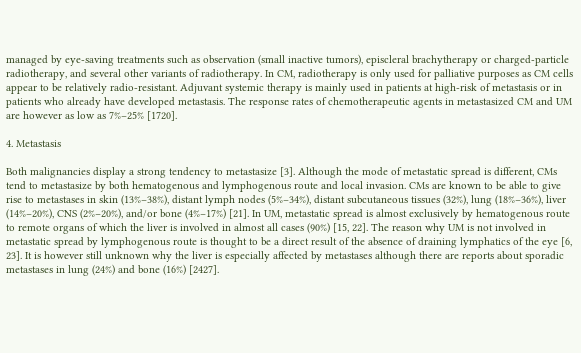managed by eye-saving treatments such as observation (small inactive tumors), episcleral brachytherapy or charged-particle radiotherapy, and several other variants of radiotherapy. In CM, radiotherapy is only used for palliative purposes as CM cells appear to be relatively radio-resistant. Adjuvant systemic therapy is mainly used in patients at high-risk of metastasis or in patients who already have developed metastasis. The response rates of chemotherapeutic agents in metastasized CM and UM are however as low as 7%–25% [1720].

4. Metastasis

Both malignancies display a strong tendency to metastasize [3]. Although the mode of metastatic spread is different, CMs tend to metastasize by both hematogenous and lymphogenous route and local invasion. CMs are known to be able to give rise to metastases in skin (13%–38%), distant lymph nodes (5%–34%), distant subcutaneous tissues (32%), lung (18%–36%), liver (14%–20%), CNS (2%–20%), and/or bone (4%–17%) [21]. In UM, metastatic spread is almost exclusively by hematogenous route to remote organs of which the liver is involved in almost all cases (90%) [15, 22]. The reason why UM is not involved in metastatic spread by lymphogenous route is thought to be a direct result of the absence of draining lymphatics of the eye [6, 23]. It is however still unknown why the liver is especially affected by metastases although there are reports about sporadic metastases in lung (24%) and bone (16%) [2427].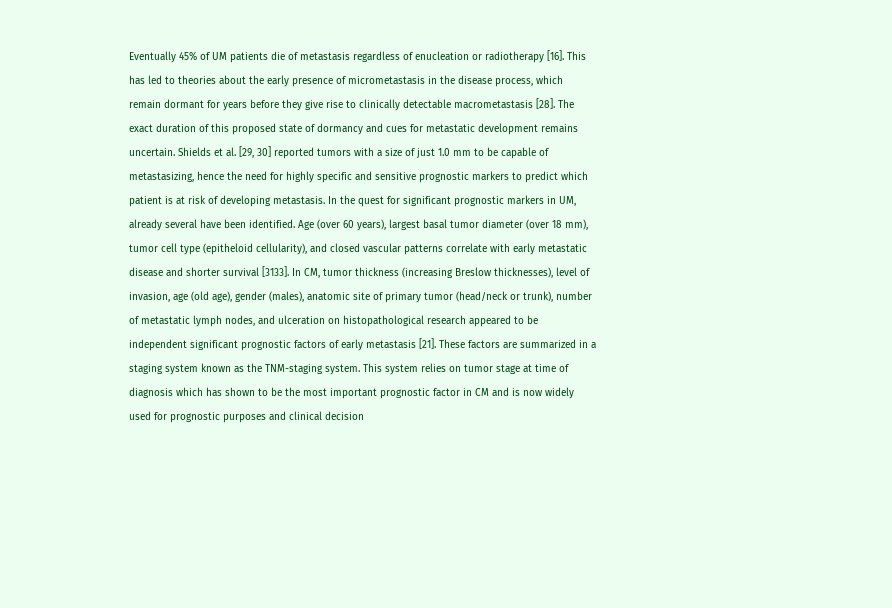Eventually 45% of UM patients die of metastasis regardless of enucleation or radiotherapy [16]. This has led to theories about the early presence of micrometastasis in the disease process, which remain dormant for years before they give rise to clinically detectable macrometastasis [28]. The exact duration of this proposed state of dormancy and cues for metastatic development remains uncertain. Shields et al. [29, 30] reported tumors with a size of just 1.0 mm to be capable of metastasizing, hence the need for highly specific and sensitive prognostic markers to predict which patient is at risk of developing metastasis. In the quest for significant prognostic markers in UM, already several have been identified. Age (over 60 years), largest basal tumor diameter (over 18 mm), tumor cell type (epitheloid cellularity), and closed vascular patterns correlate with early metastatic disease and shorter survival [3133]. In CM, tumor thickness (increasing Breslow thicknesses), level of invasion, age (old age), gender (males), anatomic site of primary tumor (head/neck or trunk), number of metastatic lymph nodes, and ulceration on histopathological research appeared to be independent significant prognostic factors of early metastasis [21]. These factors are summarized in a staging system known as the TNM-staging system. This system relies on tumor stage at time of diagnosis which has shown to be the most important prognostic factor in CM and is now widely used for prognostic purposes and clinical decision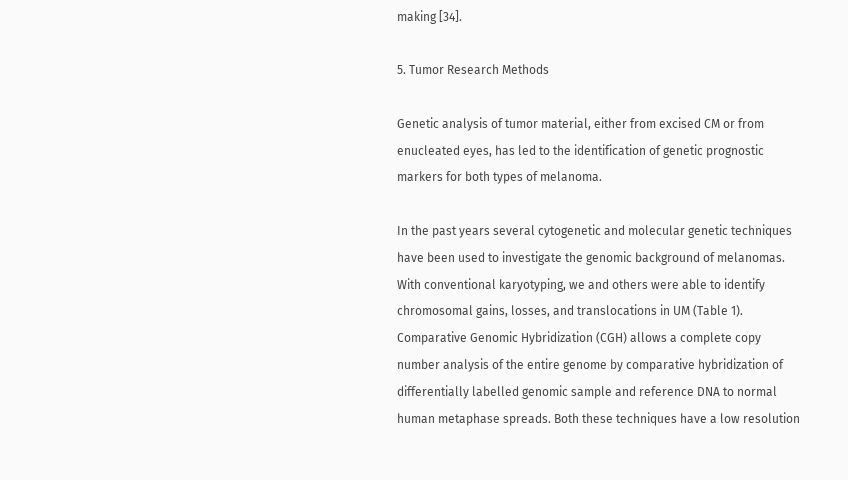making [34].

5. Tumor Research Methods

Genetic analysis of tumor material, either from excised CM or from enucleated eyes, has led to the identification of genetic prognostic markers for both types of melanoma.

In the past years several cytogenetic and molecular genetic techniques have been used to investigate the genomic background of melanomas. With conventional karyotyping, we and others were able to identify chromosomal gains, losses, and translocations in UM (Table 1). Comparative Genomic Hybridization (CGH) allows a complete copy number analysis of the entire genome by comparative hybridization of differentially labelled genomic sample and reference DNA to normal human metaphase spreads. Both these techniques have a low resolution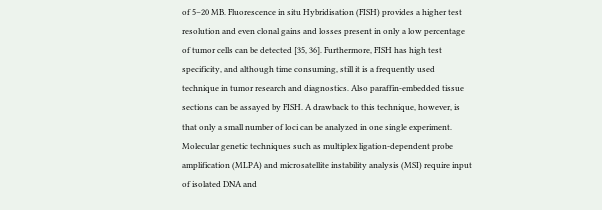of 5–20 MB. Fluorescence in situ Hybridisation (FISH) provides a higher test resolution and even clonal gains and losses present in only a low percentage of tumor cells can be detected [35, 36]. Furthermore, FISH has high test specificity, and although time consuming, still it is a frequently used technique in tumor research and diagnostics. Also paraffin-embedded tissue sections can be assayed by FISH. A drawback to this technique, however, is that only a small number of loci can be analyzed in one single experiment. Molecular genetic techniques such as multiplex ligation-dependent probe amplification (MLPA) and microsatellite instability analysis (MSI) require input of isolated DNA and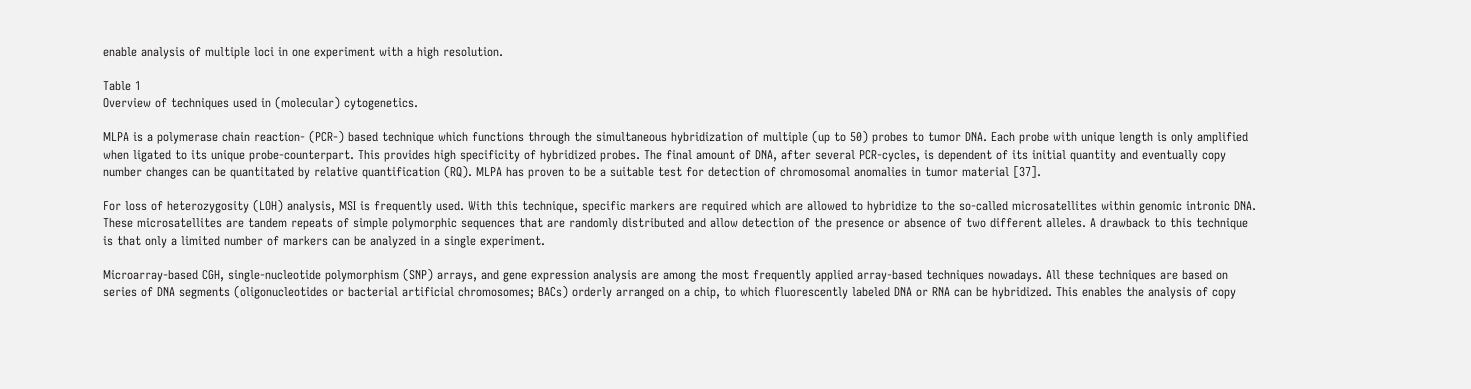enable analysis of multiple loci in one experiment with a high resolution.

Table 1
Overview of techniques used in (molecular) cytogenetics.

MLPA is a polymerase chain reaction- (PCR-) based technique which functions through the simultaneous hybridization of multiple (up to 50) probes to tumor DNA. Each probe with unique length is only amplified when ligated to its unique probe-counterpart. This provides high specificity of hybridized probes. The final amount of DNA, after several PCR-cycles, is dependent of its initial quantity and eventually copy number changes can be quantitated by relative quantification (RQ). MLPA has proven to be a suitable test for detection of chromosomal anomalies in tumor material [37].

For loss of heterozygosity (LOH) analysis, MSI is frequently used. With this technique, specific markers are required which are allowed to hybridize to the so-called microsatellites within genomic intronic DNA. These microsatellites are tandem repeats of simple polymorphic sequences that are randomly distributed and allow detection of the presence or absence of two different alleles. A drawback to this technique is that only a limited number of markers can be analyzed in a single experiment.

Microarray-based CGH, single-nucleotide polymorphism (SNP) arrays, and gene expression analysis are among the most frequently applied array-based techniques nowadays. All these techniques are based on series of DNA segments (oligonucleotides or bacterial artificial chromosomes; BACs) orderly arranged on a chip, to which fluorescently labeled DNA or RNA can be hybridized. This enables the analysis of copy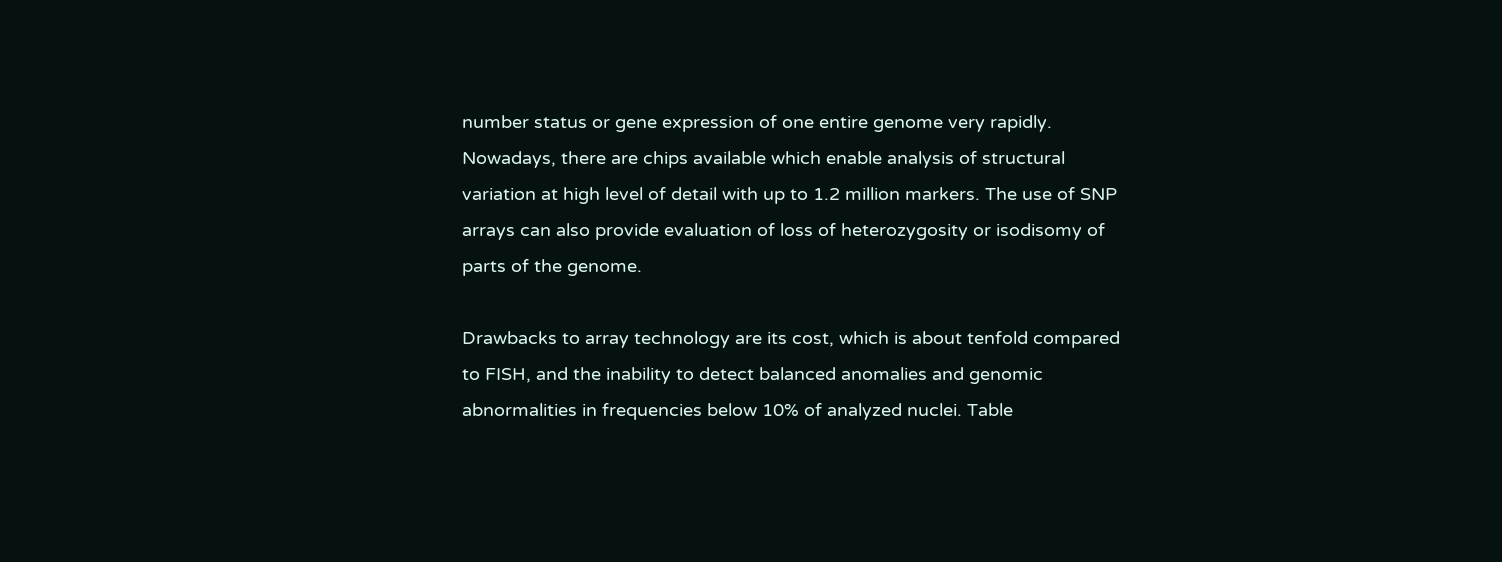number status or gene expression of one entire genome very rapidly. Nowadays, there are chips available which enable analysis of structural variation at high level of detail with up to 1.2 million markers. The use of SNP arrays can also provide evaluation of loss of heterozygosity or isodisomy of parts of the genome.

Drawbacks to array technology are its cost, which is about tenfold compared to FISH, and the inability to detect balanced anomalies and genomic abnormalities in frequencies below 10% of analyzed nuclei. Table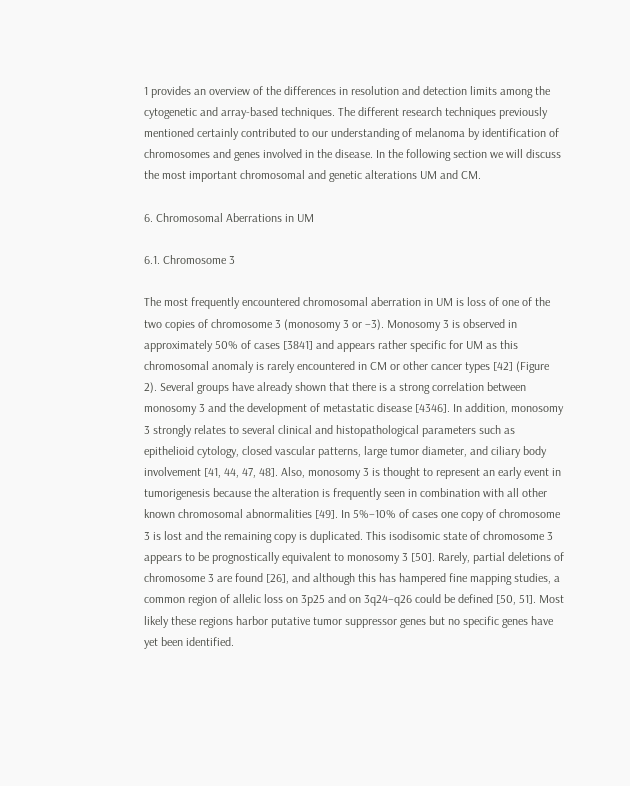1 provides an overview of the differences in resolution and detection limits among the cytogenetic and array-based techniques. The different research techniques previously mentioned certainly contributed to our understanding of melanoma by identification of chromosomes and genes involved in the disease. In the following section we will discuss the most important chromosomal and genetic alterations UM and CM.

6. Chromosomal Aberrations in UM

6.1. Chromosome 3

The most frequently encountered chromosomal aberration in UM is loss of one of the two copies of chromosome 3 (monosomy 3 or −3). Monosomy 3 is observed in approximately 50% of cases [3841] and appears rather specific for UM as this chromosomal anomaly is rarely encountered in CM or other cancer types [42] (Figure 2). Several groups have already shown that there is a strong correlation between monosomy 3 and the development of metastatic disease [4346]. In addition, monosomy 3 strongly relates to several clinical and histopathological parameters such as epithelioid cytology, closed vascular patterns, large tumor diameter, and ciliary body involvement [41, 44, 47, 48]. Also, monosomy 3 is thought to represent an early event in tumorigenesis because the alteration is frequently seen in combination with all other known chromosomal abnormalities [49]. In 5%–10% of cases one copy of chromosome 3 is lost and the remaining copy is duplicated. This isodisomic state of chromosome 3 appears to be prognostically equivalent to monosomy 3 [50]. Rarely, partial deletions of chromosome 3 are found [26], and although this has hampered fine mapping studies, a common region of allelic loss on 3p25 and on 3q24–q26 could be defined [50, 51]. Most likely these regions harbor putative tumor suppressor genes but no specific genes have yet been identified.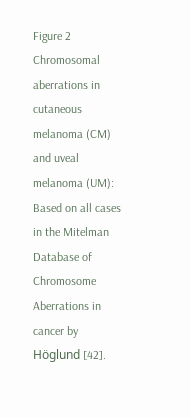Figure 2
Chromosomal aberrations in cutaneous melanoma (CM) and uveal melanoma (UM): Based on all cases in the Mitelman Database of Chromosome Aberrations in cancer by Höglund [42].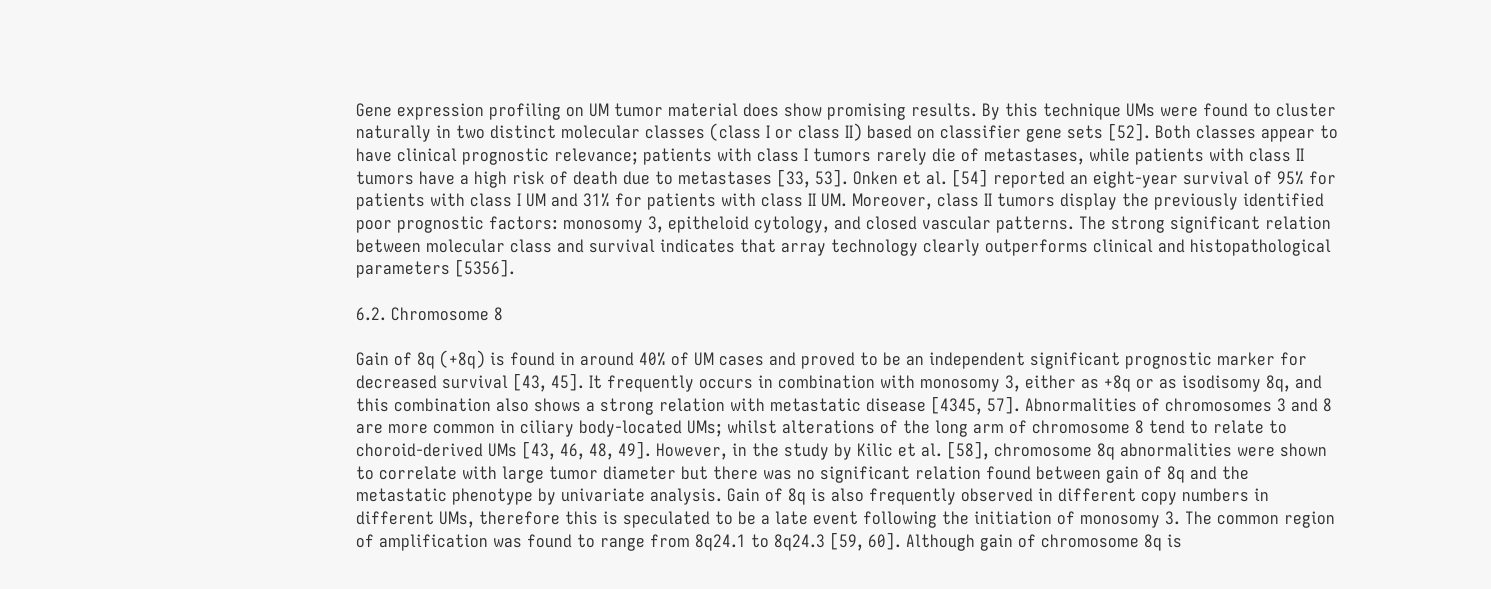Gene expression profiling on UM tumor material does show promising results. By this technique UMs were found to cluster naturally in two distinct molecular classes (class I or class II) based on classifier gene sets [52]. Both classes appear to have clinical prognostic relevance; patients with class I tumors rarely die of metastases, while patients with class II tumors have a high risk of death due to metastases [33, 53]. Onken et al. [54] reported an eight-year survival of 95% for patients with class I UM and 31% for patients with class II UM. Moreover, class II tumors display the previously identified poor prognostic factors: monosomy 3, epitheloid cytology, and closed vascular patterns. The strong significant relation between molecular class and survival indicates that array technology clearly outperforms clinical and histopathological parameters [5356].

6.2. Chromosome 8

Gain of 8q (+8q) is found in around 40% of UM cases and proved to be an independent significant prognostic marker for decreased survival [43, 45]. It frequently occurs in combination with monosomy 3, either as +8q or as isodisomy 8q, and this combination also shows a strong relation with metastatic disease [4345, 57]. Abnormalities of chromosomes 3 and 8 are more common in ciliary body-located UMs; whilst alterations of the long arm of chromosome 8 tend to relate to choroid-derived UMs [43, 46, 48, 49]. However, in the study by Kilic et al. [58], chromosome 8q abnormalities were shown to correlate with large tumor diameter but there was no significant relation found between gain of 8q and the metastatic phenotype by univariate analysis. Gain of 8q is also frequently observed in different copy numbers in different UMs, therefore this is speculated to be a late event following the initiation of monosomy 3. The common region of amplification was found to range from 8q24.1 to 8q24.3 [59, 60]. Although gain of chromosome 8q is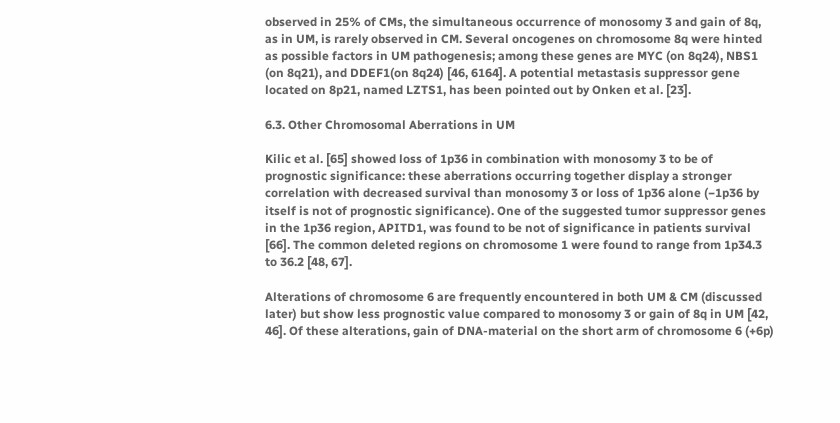observed in 25% of CMs, the simultaneous occurrence of monosomy 3 and gain of 8q, as in UM, is rarely observed in CM. Several oncogenes on chromosome 8q were hinted as possible factors in UM pathogenesis; among these genes are MYC (on 8q24), NBS1 (on 8q21), and DDEF1(on 8q24) [46, 6164]. A potential metastasis suppressor gene located on 8p21, named LZTS1, has been pointed out by Onken et al. [23].

6.3. Other Chromosomal Aberrations in UM

Kilic et al. [65] showed loss of 1p36 in combination with monosomy 3 to be of prognostic significance: these aberrations occurring together display a stronger correlation with decreased survival than monosomy 3 or loss of 1p36 alone (−1p36 by itself is not of prognostic significance). One of the suggested tumor suppressor genes in the 1p36 region, APITD1, was found to be not of significance in patients survival [66]. The common deleted regions on chromosome 1 were found to range from 1p34.3 to 36.2 [48, 67].

Alterations of chromosome 6 are frequently encountered in both UM & CM (discussed later) but show less prognostic value compared to monosomy 3 or gain of 8q in UM [42, 46]. Of these alterations, gain of DNA-material on the short arm of chromosome 6 (+6p)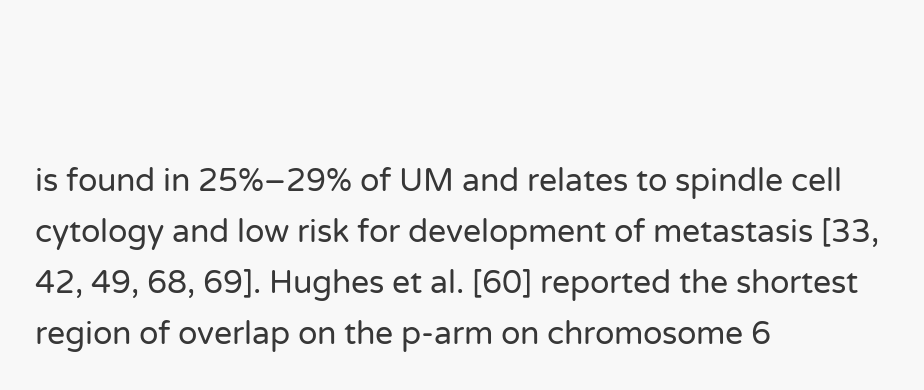is found in 25%–29% of UM and relates to spindle cell cytology and low risk for development of metastasis [33, 42, 49, 68, 69]. Hughes et al. [60] reported the shortest region of overlap on the p-arm on chromosome 6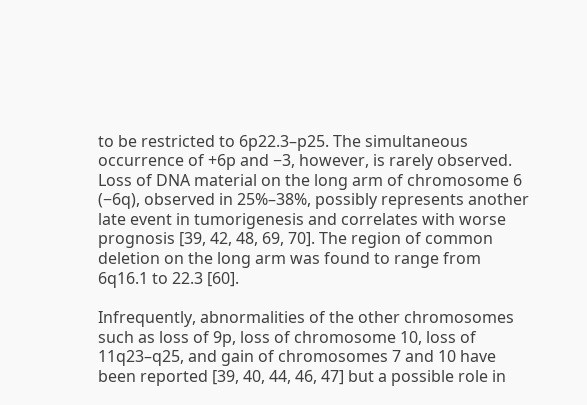to be restricted to 6p22.3–p25. The simultaneous occurrence of +6p and −3, however, is rarely observed. Loss of DNA material on the long arm of chromosome 6 (−6q), observed in 25%–38%, possibly represents another late event in tumorigenesis and correlates with worse prognosis [39, 42, 48, 69, 70]. The region of common deletion on the long arm was found to range from 6q16.1 to 22.3 [60].

Infrequently, abnormalities of the other chromosomes such as loss of 9p, loss of chromosome 10, loss of 11q23–q25, and gain of chromosomes 7 and 10 have been reported [39, 40, 44, 46, 47] but a possible role in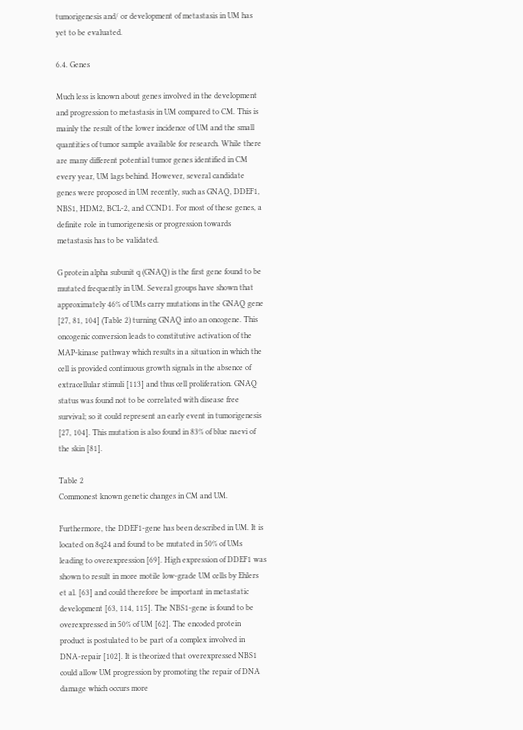tumorigenesis and/ or development of metastasis in UM has yet to be evaluated.

6.4. Genes

Much less is known about genes involved in the development and progression to metastasis in UM compared to CM. This is mainly the result of the lower incidence of UM and the small quantities of tumor sample available for research. While there are many different potential tumor genes identified in CM every year, UM lags behind. However, several candidate genes were proposed in UM recently, such as GNAQ, DDEF1, NBS1, HDM2, BCL-2, and CCND1. For most of these genes, a definite role in tumorigenesis or progression towards metastasis has to be validated.

G protein alpha subunit q (GNAQ) is the first gene found to be mutated frequently in UM. Several groups have shown that approximately 46% of UMs carry mutations in the GNAQ gene [27, 81, 104] (Table 2) turning GNAQ into an oncogene. This oncogenic conversion leads to constitutive activation of the MAP-kinase pathway which results in a situation in which the cell is provided continuous growth signals in the absence of extracellular stimuli [113] and thus cell proliferation. GNAQ status was found not to be correlated with disease free survival; so it could represent an early event in tumorigenesis [27, 104]. This mutation is also found in 83% of blue naevi of the skin [81].

Table 2
Commonest known genetic changes in CM and UM.

Furthermore, the DDEF1-gene has been described in UM. It is located on 8q24 and found to be mutated in 50% of UMs leading to overexpression [69]. High expression of DDEF1 was shown to result in more motile low-grade UM cells by Ehlers et al. [63] and could therefore be important in metastatic development [63, 114, 115]. The NBS1-gene is found to be overexpressed in 50% of UM [62]. The encoded protein product is postulated to be part of a complex involved in DNA-repair [102]. It is theorized that overexpressed NBS1 could allow UM progression by promoting the repair of DNA damage which occurs more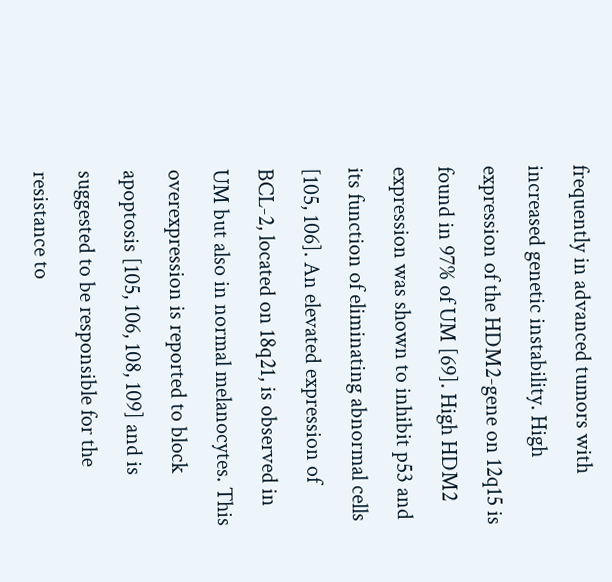frequently in advanced tumors with increased genetic instability. High expression of the HDM2-gene on 12q15 is found in 97% of UM [69]. High HDM2 expression was shown to inhibit p53 and its function of eliminating abnormal cells [105, 106]. An elevated expression of BCL-2, located on 18q21, is observed in UM but also in normal melanocytes. This overexpression is reported to block apoptosis [105, 106, 108, 109] and is suggested to be responsible for the resistance to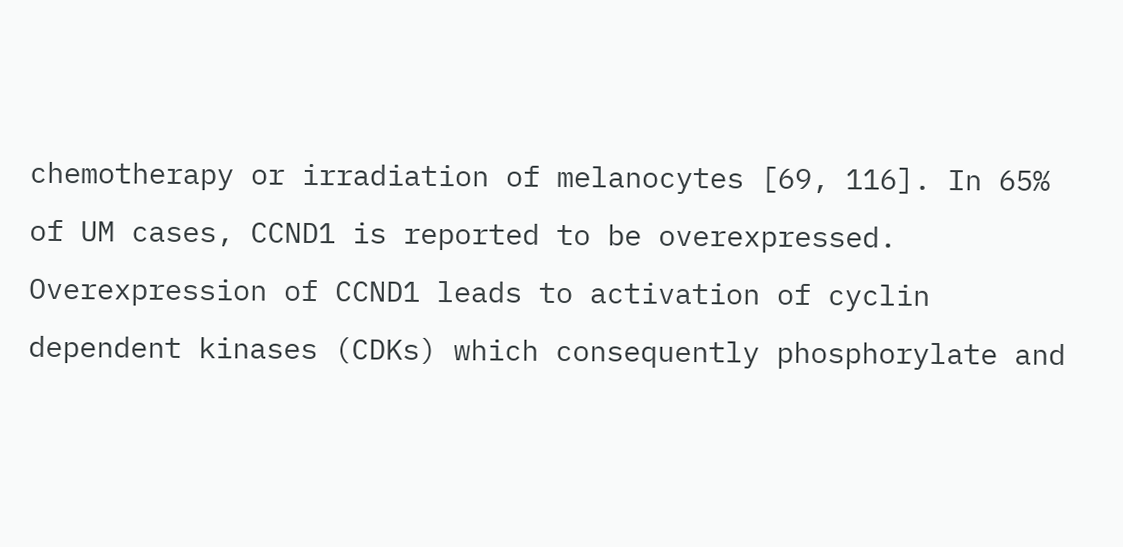chemotherapy or irradiation of melanocytes [69, 116]. In 65% of UM cases, CCND1 is reported to be overexpressed. Overexpression of CCND1 leads to activation of cyclin dependent kinases (CDKs) which consequently phosphorylate and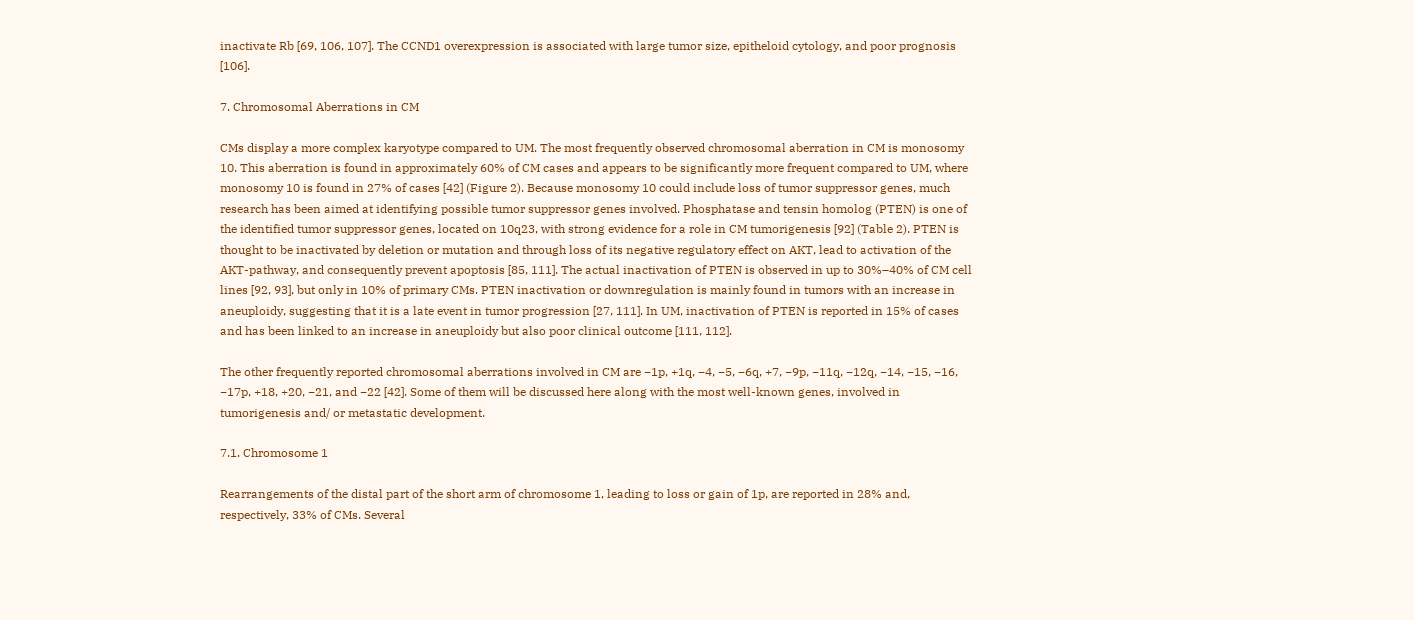inactivate Rb [69, 106, 107]. The CCND1 overexpression is associated with large tumor size, epitheloid cytology, and poor prognosis [106].

7. Chromosomal Aberrations in CM

CMs display a more complex karyotype compared to UM. The most frequently observed chromosomal aberration in CM is monosomy 10. This aberration is found in approximately 60% of CM cases and appears to be significantly more frequent compared to UM, where monosomy 10 is found in 27% of cases [42] (Figure 2). Because monosomy 10 could include loss of tumor suppressor genes, much research has been aimed at identifying possible tumor suppressor genes involved. Phosphatase and tensin homolog (PTEN) is one of the identified tumor suppressor genes, located on 10q23, with strong evidence for a role in CM tumorigenesis [92] (Table 2). PTEN is thought to be inactivated by deletion or mutation and through loss of its negative regulatory effect on AKT, lead to activation of the AKT-pathway, and consequently prevent apoptosis [85, 111]. The actual inactivation of PTEN is observed in up to 30%–40% of CM cell lines [92, 93], but only in 10% of primary CMs. PTEN inactivation or downregulation is mainly found in tumors with an increase in aneuploidy, suggesting that it is a late event in tumor progression [27, 111]. In UM, inactivation of PTEN is reported in 15% of cases and has been linked to an increase in aneuploidy but also poor clinical outcome [111, 112].

The other frequently reported chromosomal aberrations involved in CM are −1p, +1q, −4, −5, −6q, +7, −9p, −11q, −12q, −14, −15, −16, −17p, +18, +20, −21, and −22 [42]. Some of them will be discussed here along with the most well-known genes, involved in tumorigenesis and/ or metastatic development.

7.1. Chromosome 1

Rearrangements of the distal part of the short arm of chromosome 1, leading to loss or gain of 1p, are reported in 28% and, respectively, 33% of CMs. Several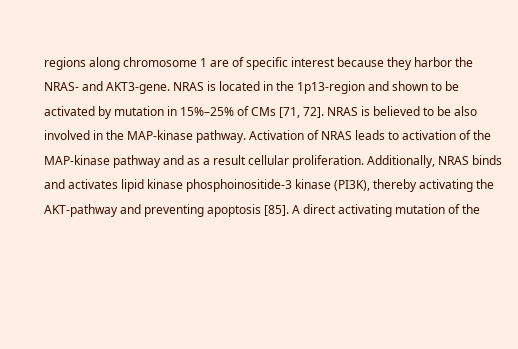regions along chromosome 1 are of specific interest because they harbor the NRAS- and AKT3-gene. NRAS is located in the 1p13-region and shown to be activated by mutation in 15%–25% of CMs [71, 72]. NRAS is believed to be also involved in the MAP-kinase pathway. Activation of NRAS leads to activation of the MAP-kinase pathway and as a result cellular proliferation. Additionally, NRAS binds and activates lipid kinase phosphoinositide-3 kinase (PI3K), thereby activating the AKT-pathway and preventing apoptosis [85]. A direct activating mutation of the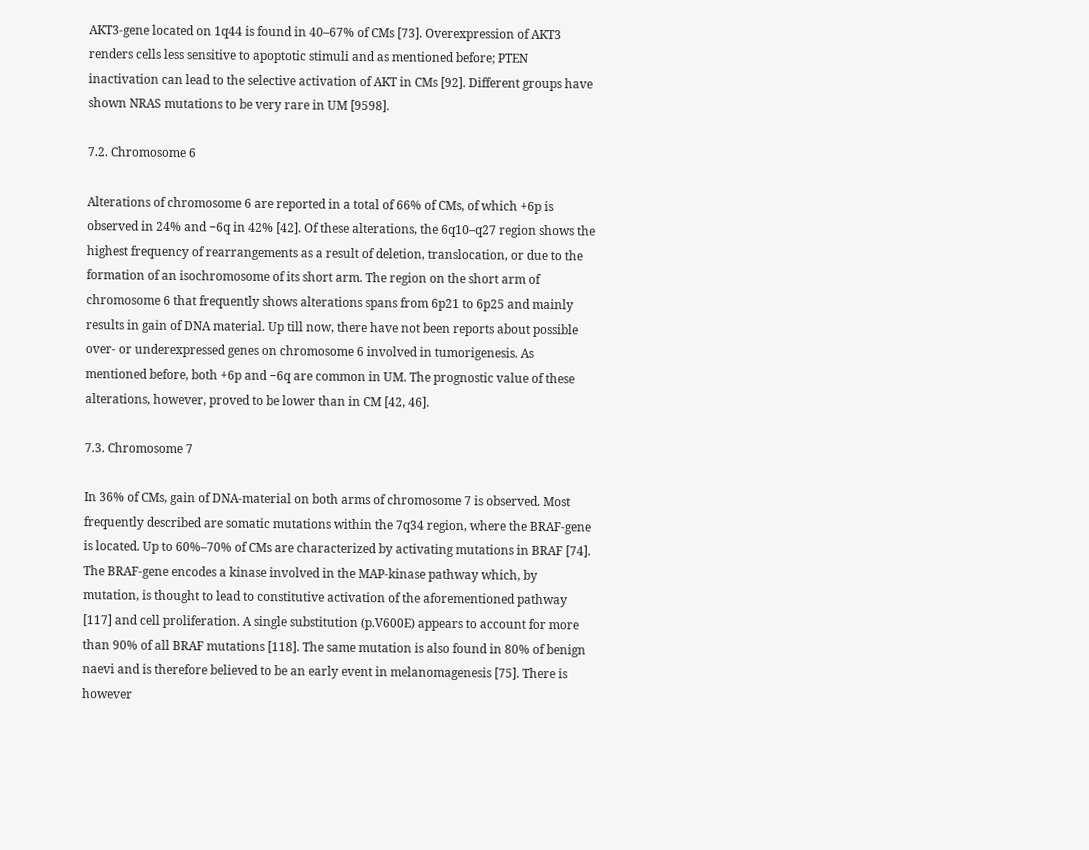AKT3-gene located on 1q44 is found in 40–67% of CMs [73]. Overexpression of AKT3 renders cells less sensitive to apoptotic stimuli and as mentioned before; PTEN inactivation can lead to the selective activation of AKT in CMs [92]. Different groups have shown NRAS mutations to be very rare in UM [9598].

7.2. Chromosome 6

Alterations of chromosome 6 are reported in a total of 66% of CMs, of which +6p is observed in 24% and −6q in 42% [42]. Of these alterations, the 6q10–q27 region shows the highest frequency of rearrangements as a result of deletion, translocation, or due to the formation of an isochromosome of its short arm. The region on the short arm of chromosome 6 that frequently shows alterations spans from 6p21 to 6p25 and mainly results in gain of DNA material. Up till now, there have not been reports about possible over- or underexpressed genes on chromosome 6 involved in tumorigenesis. As mentioned before, both +6p and −6q are common in UM. The prognostic value of these alterations, however, proved to be lower than in CM [42, 46].

7.3. Chromosome 7

In 36% of CMs, gain of DNA-material on both arms of chromosome 7 is observed. Most frequently described are somatic mutations within the 7q34 region, where the BRAF-gene is located. Up to 60%–70% of CMs are characterized by activating mutations in BRAF [74]. The BRAF-gene encodes a kinase involved in the MAP-kinase pathway which, by mutation, is thought to lead to constitutive activation of the aforementioned pathway [117] and cell proliferation. A single substitution (p.V600E) appears to account for more than 90% of all BRAF mutations [118]. The same mutation is also found in 80% of benign naevi and is therefore believed to be an early event in melanomagenesis [75]. There is however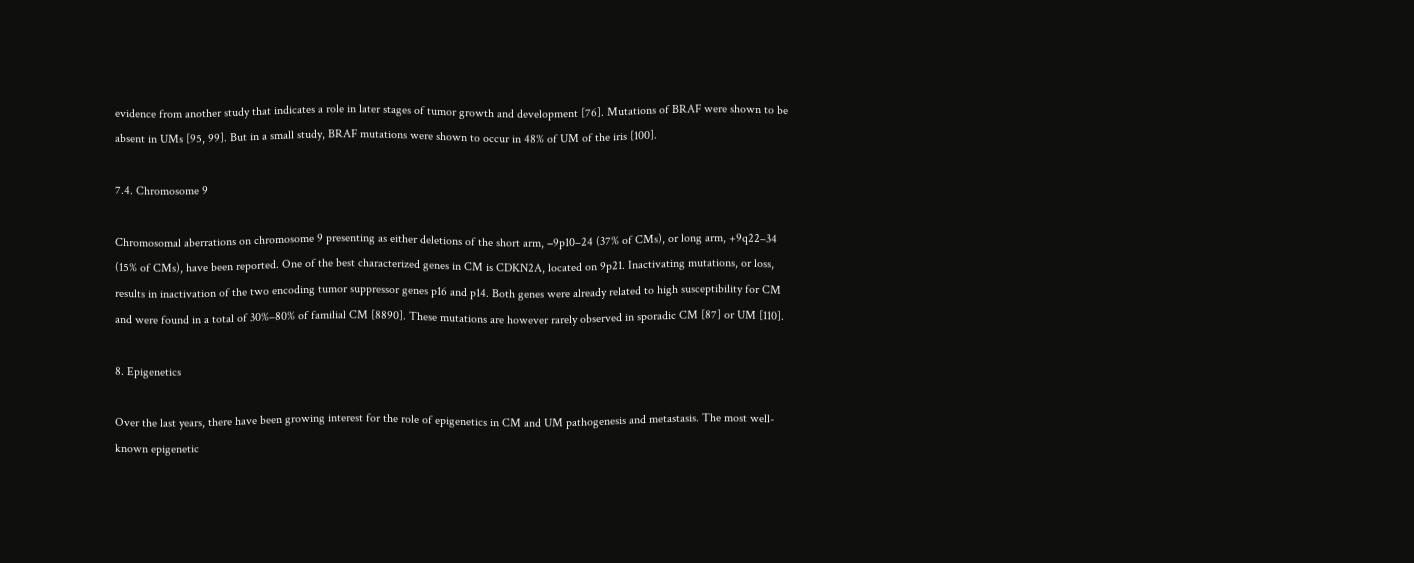evidence from another study that indicates a role in later stages of tumor growth and development [76]. Mutations of BRAF were shown to be absent in UMs [95, 99]. But in a small study, BRAF mutations were shown to occur in 48% of UM of the iris [100].

7.4. Chromosome 9

Chromosomal aberrations on chromosome 9 presenting as either deletions of the short arm, −9p10–24 (37% of CMs), or long arm, +9q22–34 (15% of CMs), have been reported. One of the best characterized genes in CM is CDKN2A, located on 9p21. Inactivating mutations, or loss, results in inactivation of the two encoding tumor suppressor genes p16 and p14. Both genes were already related to high susceptibility for CM and were found in a total of 30%–80% of familial CM [8890]. These mutations are however rarely observed in sporadic CM [87] or UM [110].

8. Epigenetics

Over the last years, there have been growing interest for the role of epigenetics in CM and UM pathogenesis and metastasis. The most well-known epigenetic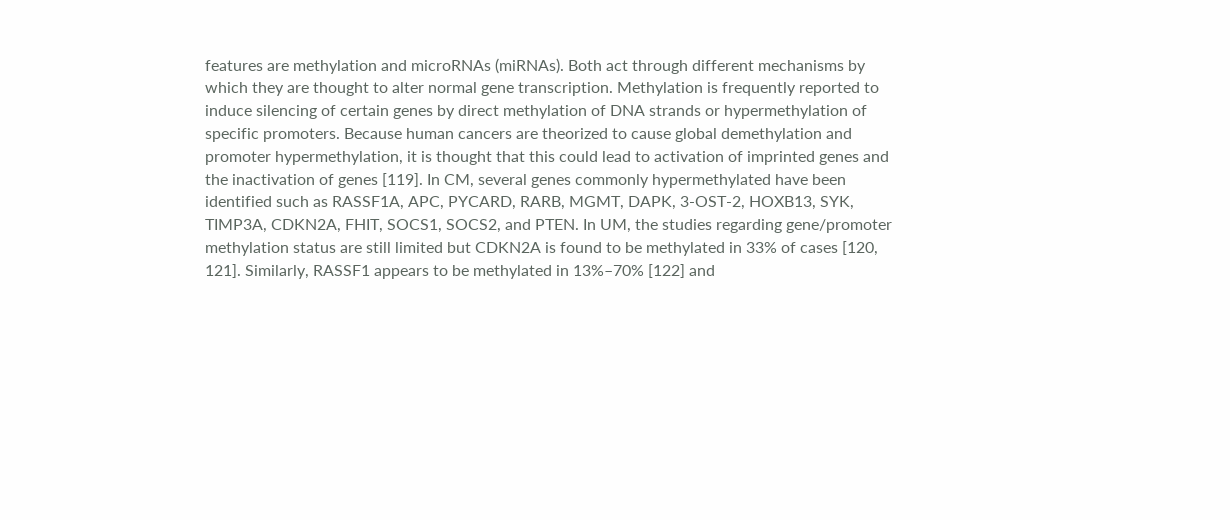features are methylation and microRNAs (miRNAs). Both act through different mechanisms by which they are thought to alter normal gene transcription. Methylation is frequently reported to induce silencing of certain genes by direct methylation of DNA strands or hypermethylation of specific promoters. Because human cancers are theorized to cause global demethylation and promoter hypermethylation, it is thought that this could lead to activation of imprinted genes and the inactivation of genes [119]. In CM, several genes commonly hypermethylated have been identified such as RASSF1A, APC, PYCARD, RARB, MGMT, DAPK, 3-OST-2, HOXB13, SYK, TIMP3A, CDKN2A, FHIT, SOCS1, SOCS2, and PTEN. In UM, the studies regarding gene/promoter methylation status are still limited but CDKN2A is found to be methylated in 33% of cases [120, 121]. Similarly, RASSF1 appears to be methylated in 13%–70% [122] and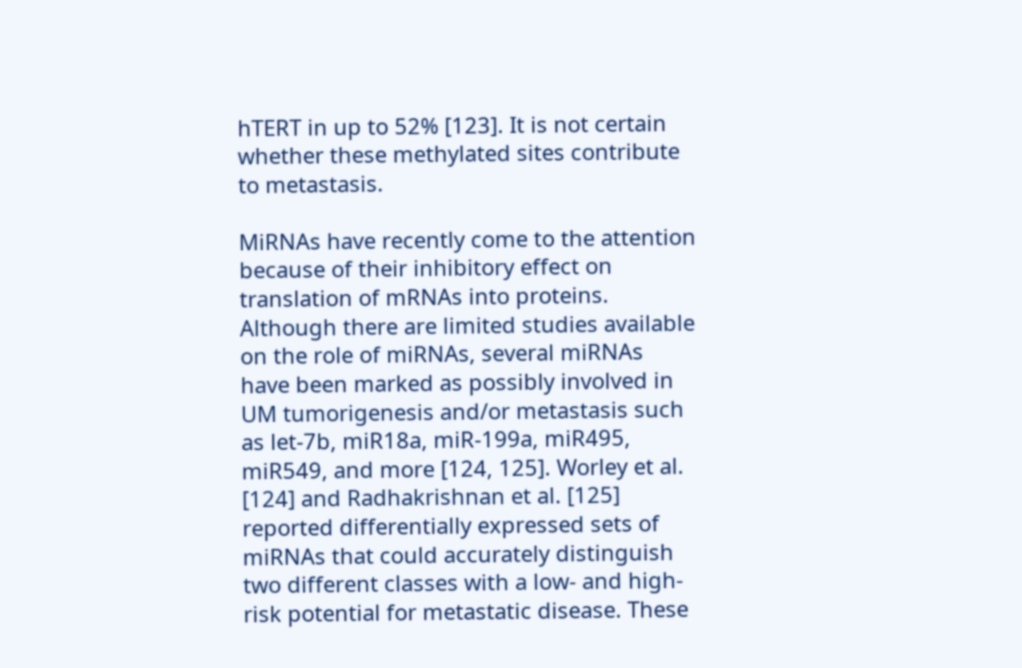hTERT in up to 52% [123]. It is not certain whether these methylated sites contribute to metastasis.

MiRNAs have recently come to the attention because of their inhibitory effect on translation of mRNAs into proteins. Although there are limited studies available on the role of miRNAs, several miRNAs have been marked as possibly involved in UM tumorigenesis and/or metastasis such as let-7b, miR18a, miR-199a, miR495, miR549, and more [124, 125]. Worley et al. [124] and Radhakrishnan et al. [125] reported differentially expressed sets of miRNAs that could accurately distinguish two different classes with a low- and high- risk potential for metastatic disease. These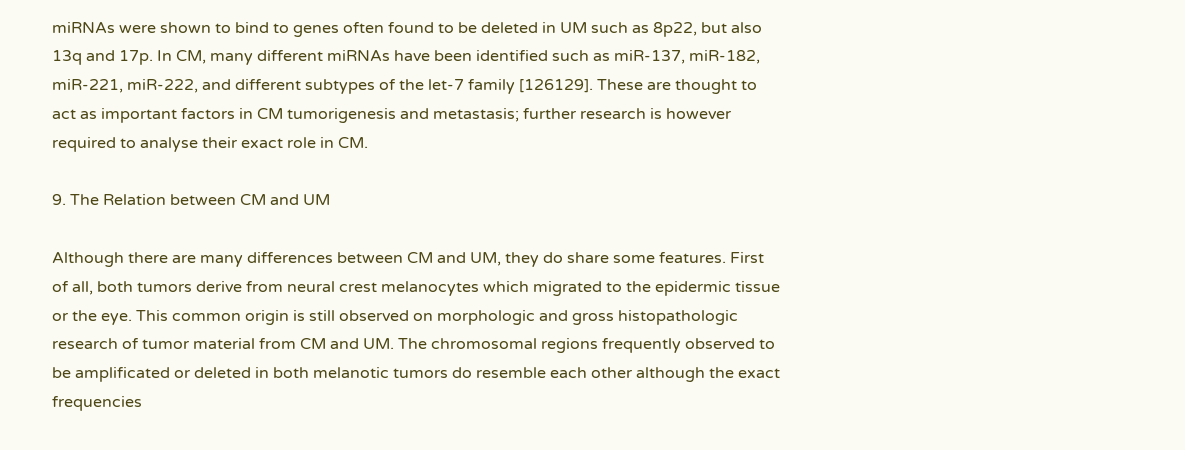miRNAs were shown to bind to genes often found to be deleted in UM such as 8p22, but also 13q and 17p. In CM, many different miRNAs have been identified such as miR-137, miR-182, miR-221, miR-222, and different subtypes of the let-7 family [126129]. These are thought to act as important factors in CM tumorigenesis and metastasis; further research is however required to analyse their exact role in CM.

9. The Relation between CM and UM

Although there are many differences between CM and UM, they do share some features. First of all, both tumors derive from neural crest melanocytes which migrated to the epidermic tissue or the eye. This common origin is still observed on morphologic and gross histopathologic research of tumor material from CM and UM. The chromosomal regions frequently observed to be amplificated or deleted in both melanotic tumors do resemble each other although the exact frequencies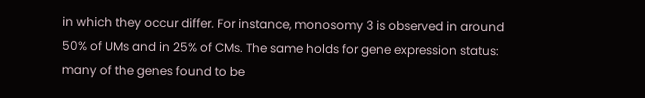in which they occur differ. For instance, monosomy 3 is observed in around 50% of UMs and in 25% of CMs. The same holds for gene expression status: many of the genes found to be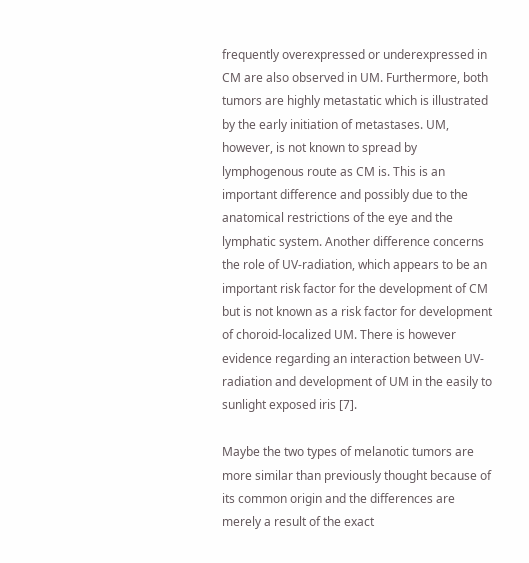frequently overexpressed or underexpressed in CM are also observed in UM. Furthermore, both tumors are highly metastatic which is illustrated by the early initiation of metastases. UM, however, is not known to spread by lymphogenous route as CM is. This is an important difference and possibly due to the anatomical restrictions of the eye and the lymphatic system. Another difference concerns the role of UV-radiation, which appears to be an important risk factor for the development of CM but is not known as a risk factor for development of choroid-localized UM. There is however evidence regarding an interaction between UV-radiation and development of UM in the easily to sunlight exposed iris [7].

Maybe the two types of melanotic tumors are more similar than previously thought because of its common origin and the differences are merely a result of the exact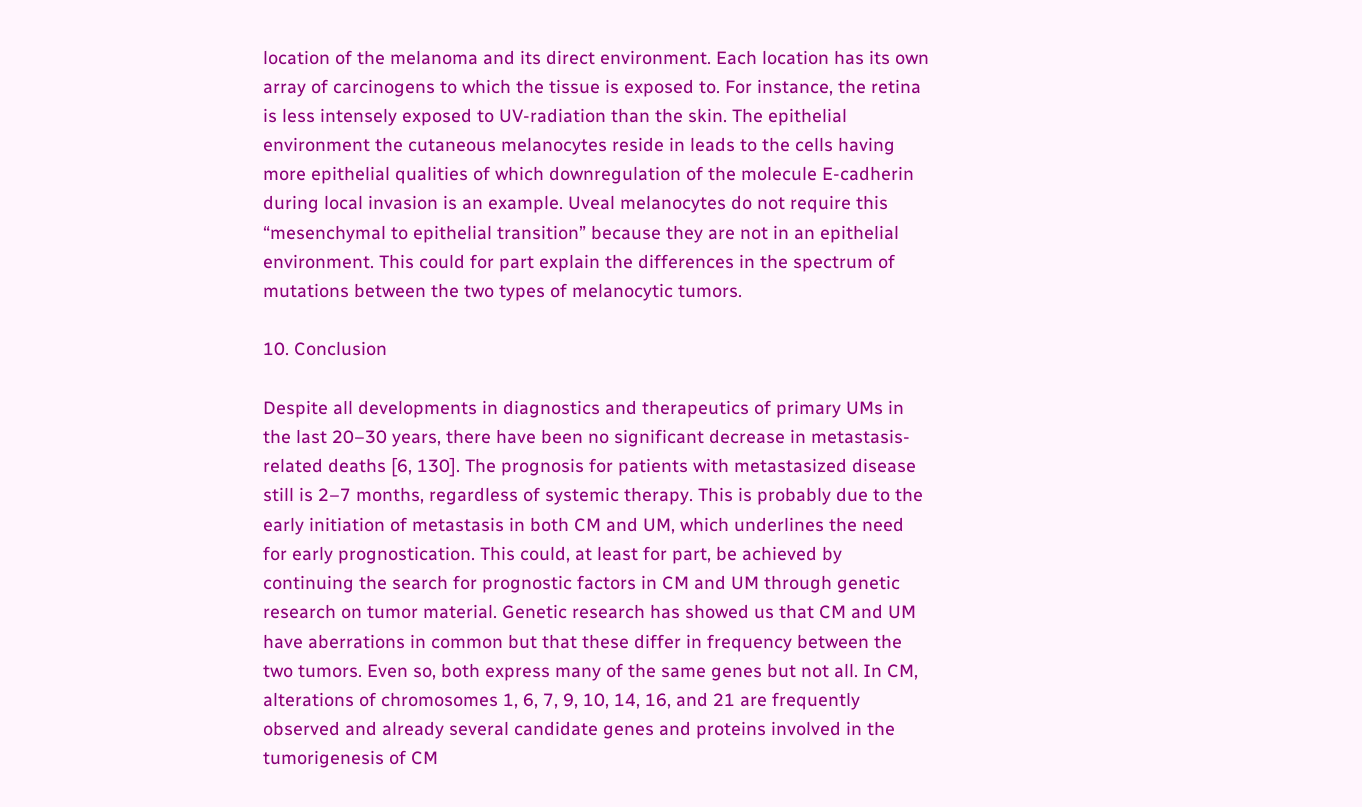location of the melanoma and its direct environment. Each location has its own array of carcinogens to which the tissue is exposed to. For instance, the retina is less intensely exposed to UV-radiation than the skin. The epithelial environment the cutaneous melanocytes reside in leads to the cells having more epithelial qualities of which downregulation of the molecule E-cadherin during local invasion is an example. Uveal melanocytes do not require this “mesenchymal to epithelial transition” because they are not in an epithelial environment. This could for part explain the differences in the spectrum of mutations between the two types of melanocytic tumors.

10. Conclusion

Despite all developments in diagnostics and therapeutics of primary UMs in the last 20–30 years, there have been no significant decrease in metastasis-related deaths [6, 130]. The prognosis for patients with metastasized disease still is 2–7 months, regardless of systemic therapy. This is probably due to the early initiation of metastasis in both CM and UM, which underlines the need for early prognostication. This could, at least for part, be achieved by continuing the search for prognostic factors in CM and UM through genetic research on tumor material. Genetic research has showed us that CM and UM have aberrations in common but that these differ in frequency between the two tumors. Even so, both express many of the same genes but not all. In CM, alterations of chromosomes 1, 6, 7, 9, 10, 14, 16, and 21 are frequently observed and already several candidate genes and proteins involved in the tumorigenesis of CM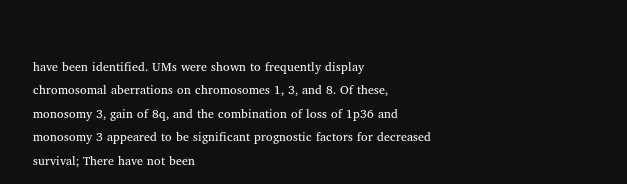have been identified. UMs were shown to frequently display chromosomal aberrations on chromosomes 1, 3, and 8. Of these, monosomy 3, gain of 8q, and the combination of loss of 1p36 and monosomy 3 appeared to be significant prognostic factors for decreased survival; There have not been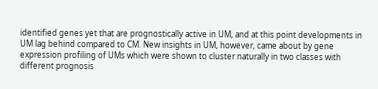identified genes yet that are prognostically active in UM, and at this point developments in UM lag behind compared to CM. New insights in UM, however, came about by gene expression profiling of UMs which were shown to cluster naturally in two classes with different prognosis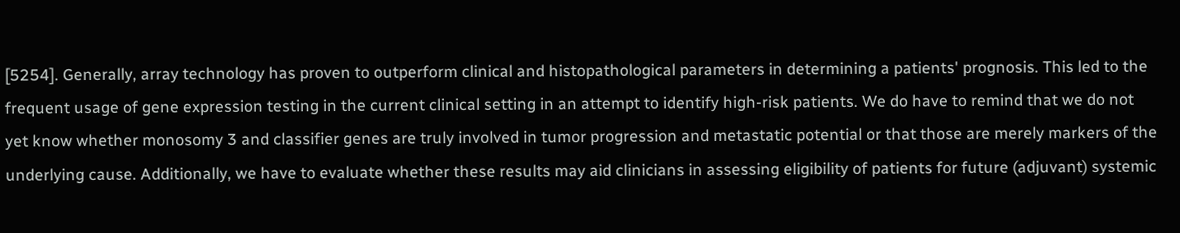[5254]. Generally, array technology has proven to outperform clinical and histopathological parameters in determining a patients' prognosis. This led to the frequent usage of gene expression testing in the current clinical setting in an attempt to identify high-risk patients. We do have to remind that we do not yet know whether monosomy 3 and classifier genes are truly involved in tumor progression and metastatic potential or that those are merely markers of the underlying cause. Additionally, we have to evaluate whether these results may aid clinicians in assessing eligibility of patients for future (adjuvant) systemic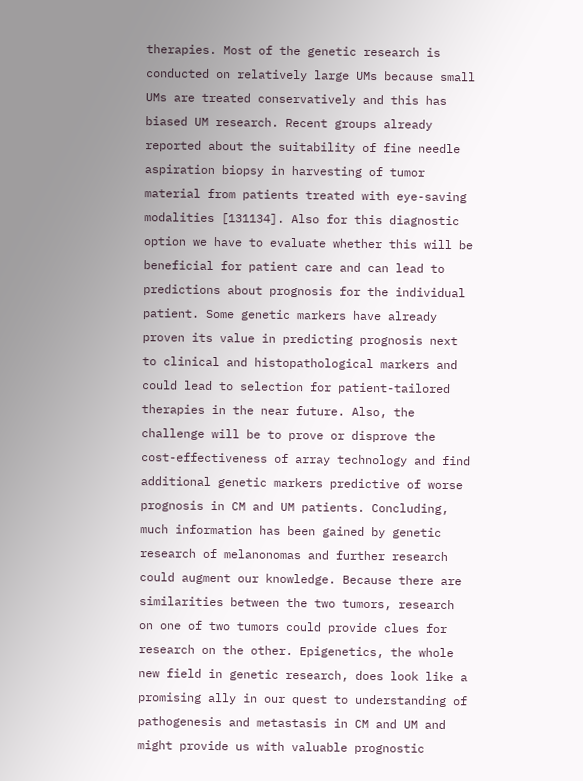therapies. Most of the genetic research is conducted on relatively large UMs because small UMs are treated conservatively and this has biased UM research. Recent groups already reported about the suitability of fine needle aspiration biopsy in harvesting of tumor material from patients treated with eye-saving modalities [131134]. Also for this diagnostic option we have to evaluate whether this will be beneficial for patient care and can lead to predictions about prognosis for the individual patient. Some genetic markers have already proven its value in predicting prognosis next to clinical and histopathological markers and could lead to selection for patient-tailored therapies in the near future. Also, the challenge will be to prove or disprove the cost-effectiveness of array technology and find additional genetic markers predictive of worse prognosis in CM and UM patients. Concluding, much information has been gained by genetic research of melanonomas and further research could augment our knowledge. Because there are similarities between the two tumors, research on one of two tumors could provide clues for research on the other. Epigenetics, the whole new field in genetic research, does look like a promising ally in our quest to understanding of pathogenesis and metastasis in CM and UM and might provide us with valuable prognostic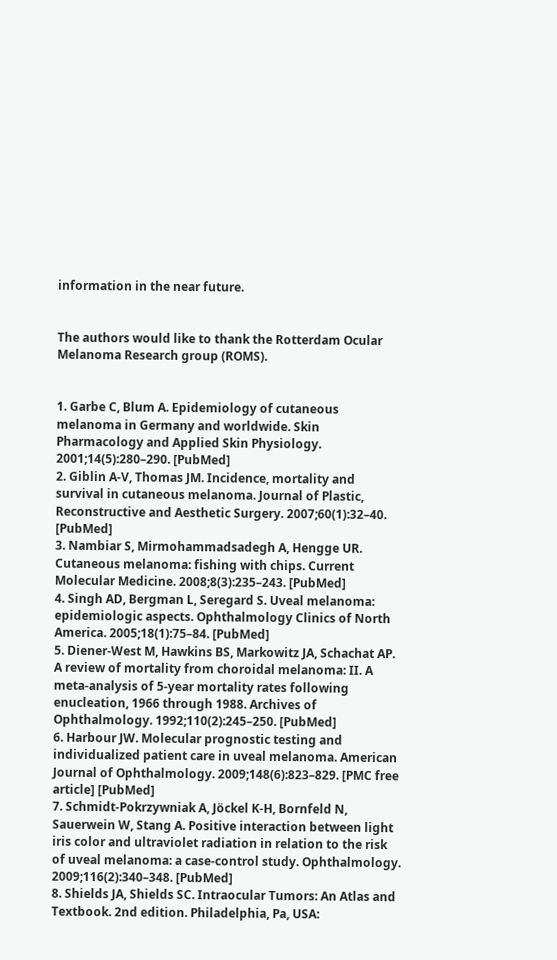information in the near future.


The authors would like to thank the Rotterdam Ocular Melanoma Research group (ROMS).


1. Garbe C, Blum A. Epidemiology of cutaneous melanoma in Germany and worldwide. Skin Pharmacology and Applied Skin Physiology. 2001;14(5):280–290. [PubMed]
2. Giblin A-V, Thomas JM. Incidence, mortality and survival in cutaneous melanoma. Journal of Plastic, Reconstructive and Aesthetic Surgery. 2007;60(1):32–40. [PubMed]
3. Nambiar S, Mirmohammadsadegh A, Hengge UR. Cutaneous melanoma: fishing with chips. Current Molecular Medicine. 2008;8(3):235–243. [PubMed]
4. Singh AD, Bergman L, Seregard S. Uveal melanoma: epidemiologic aspects. Ophthalmology Clinics of North America. 2005;18(1):75–84. [PubMed]
5. Diener-West M, Hawkins BS, Markowitz JA, Schachat AP. A review of mortality from choroidal melanoma: II. A meta-analysis of 5-year mortality rates following enucleation, 1966 through 1988. Archives of Ophthalmology. 1992;110(2):245–250. [PubMed]
6. Harbour JW. Molecular prognostic testing and individualized patient care in uveal melanoma. American Journal of Ophthalmology. 2009;148(6):823–829. [PMC free article] [PubMed]
7. Schmidt-Pokrzywniak A, Jöckel K-H, Bornfeld N, Sauerwein W, Stang A. Positive interaction between light iris color and ultraviolet radiation in relation to the risk of uveal melanoma: a case-control study. Ophthalmology. 2009;116(2):340–348. [PubMed]
8. Shields JA, Shields SC. Intraocular Tumors: An Atlas and Textbook. 2nd edition. Philadelphia, Pa, USA: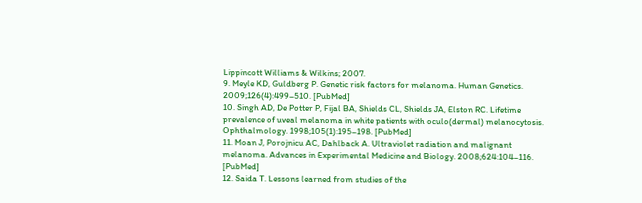Lippincott Williams & Wilkins; 2007.
9. Meyle KD, Guldberg P. Genetic risk factors for melanoma. Human Genetics. 2009;126(4):499–510. [PubMed]
10. Singh AD, De Potter P, Fijal BA, Shields CL, Shields JA, Elston RC. Lifetime prevalence of uveal melanoma in white patients with oculo(dermal) melanocytosis. Ophthalmology. 1998;105(1):195–198. [PubMed]
11. Moan J, Porojnicu AC, Dahlback A. Ultraviolet radiation and malignant melanoma. Advances in Experimental Medicine and Biology. 2008;624:104–116. [PubMed]
12. Saida T. Lessons learned from studies of the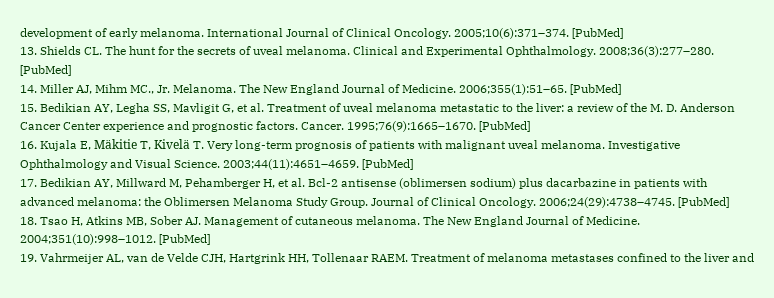development of early melanoma. International Journal of Clinical Oncology. 2005;10(6):371–374. [PubMed]
13. Shields CL. The hunt for the secrets of uveal melanoma. Clinical and Experimental Ophthalmology. 2008;36(3):277–280. [PubMed]
14. Miller AJ, Mihm MC., Jr. Melanoma. The New England Journal of Medicine. 2006;355(1):51–65. [PubMed]
15. Bedikian AY, Legha SS, Mavligit G, et al. Treatment of uveal melanoma metastatic to the liver: a review of the M. D. Anderson Cancer Center experience and prognostic factors. Cancer. 1995;76(9):1665–1670. [PubMed]
16. Kujala E, Mäkitie T, Kivelä T. Very long-term prognosis of patients with malignant uveal melanoma. Investigative Ophthalmology and Visual Science. 2003;44(11):4651–4659. [PubMed]
17. Bedikian AY, Millward M, Pehamberger H, et al. Bcl-2 antisense (oblimersen sodium) plus dacarbazine in patients with advanced melanoma: the Oblimersen Melanoma Study Group. Journal of Clinical Oncology. 2006;24(29):4738–4745. [PubMed]
18. Tsao H, Atkins MB, Sober AJ. Management of cutaneous melanoma. The New England Journal of Medicine. 2004;351(10):998–1012. [PubMed]
19. Vahrmeijer AL, van de Velde CJH, Hartgrink HH, Tollenaar RAEM. Treatment of melanoma metastases confined to the liver and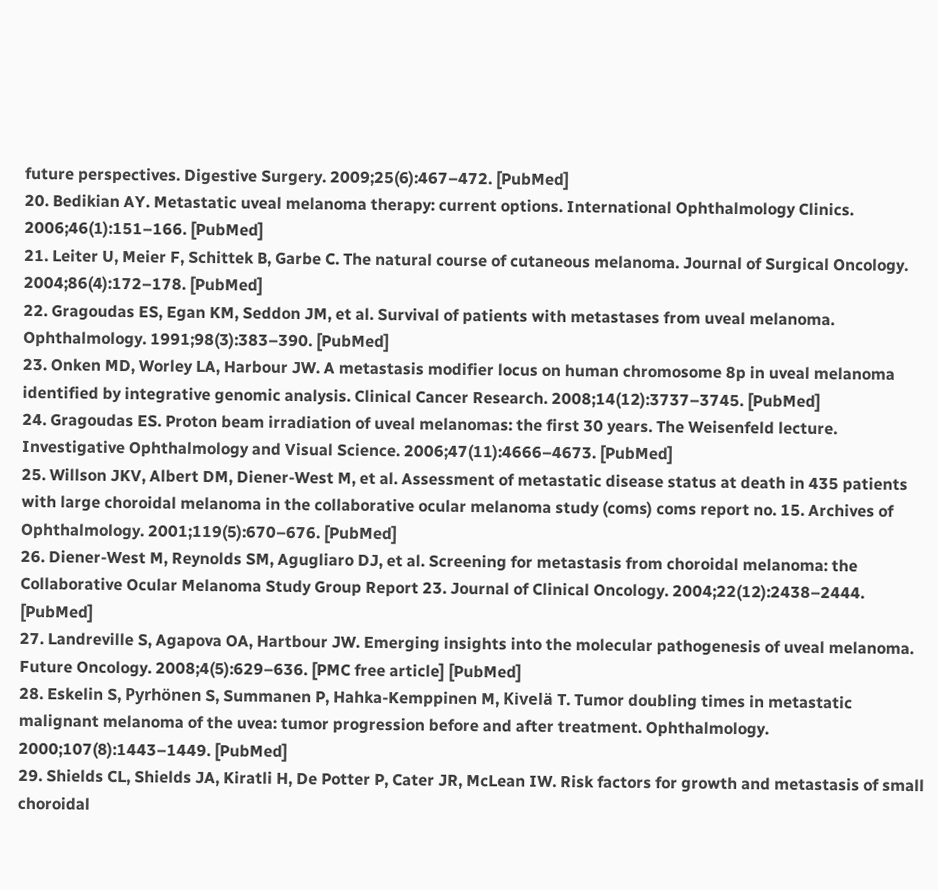future perspectives. Digestive Surgery. 2009;25(6):467–472. [PubMed]
20. Bedikian AY. Metastatic uveal melanoma therapy: current options. International Ophthalmology Clinics. 2006;46(1):151–166. [PubMed]
21. Leiter U, Meier F, Schittek B, Garbe C. The natural course of cutaneous melanoma. Journal of Surgical Oncology. 2004;86(4):172–178. [PubMed]
22. Gragoudas ES, Egan KM, Seddon JM, et al. Survival of patients with metastases from uveal melanoma. Ophthalmology. 1991;98(3):383–390. [PubMed]
23. Onken MD, Worley LA, Harbour JW. A metastasis modifier locus on human chromosome 8p in uveal melanoma identified by integrative genomic analysis. Clinical Cancer Research. 2008;14(12):3737–3745. [PubMed]
24. Gragoudas ES. Proton beam irradiation of uveal melanomas: the first 30 years. The Weisenfeld lecture. Investigative Ophthalmology and Visual Science. 2006;47(11):4666–4673. [PubMed]
25. Willson JKV, Albert DM, Diener-West M, et al. Assessment of metastatic disease status at death in 435 patients with large choroidal melanoma in the collaborative ocular melanoma study (coms) coms report no. 15. Archives of Ophthalmology. 2001;119(5):670–676. [PubMed]
26. Diener-West M, Reynolds SM, Agugliaro DJ, et al. Screening for metastasis from choroidal melanoma: the Collaborative Ocular Melanoma Study Group Report 23. Journal of Clinical Oncology. 2004;22(12):2438–2444. [PubMed]
27. Landreville S, Agapova OA, Hartbour JW. Emerging insights into the molecular pathogenesis of uveal melanoma. Future Oncology. 2008;4(5):629–636. [PMC free article] [PubMed]
28. Eskelin S, Pyrhönen S, Summanen P, Hahka-Kemppinen M, Kivelä T. Tumor doubling times in metastatic malignant melanoma of the uvea: tumor progression before and after treatment. Ophthalmology. 2000;107(8):1443–1449. [PubMed]
29. Shields CL, Shields JA, Kiratli H, De Potter P, Cater JR, McLean IW. Risk factors for growth and metastasis of small choroidal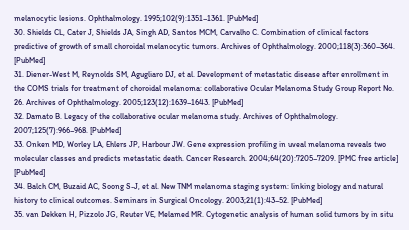melanocytic lesions. Ophthalmology. 1995;102(9):1351–1361. [PubMed]
30. Shields CL, Cater J, Shields JA, Singh AD, Santos MCM, Carvalho C. Combination of clinical factors predictive of growth of small choroidal melanocytic tumors. Archives of Ophthalmology. 2000;118(3):360–364. [PubMed]
31. Diener-West M, Reynolds SM, Agugliaro DJ, et al. Development of metastatic disease after enrollment in the COMS trials for treatment of choroidal melanoma: collaborative Ocular Melanoma Study Group Report No. 26. Archives of Ophthalmology. 2005;123(12):1639–1643. [PubMed]
32. Damato B. Legacy of the collaborative ocular melanoma study. Archives of Ophthalmology. 2007;125(7):966–968. [PubMed]
33. Onken MD, Worley LA, Ehlers JP, Harbour JW. Gene expression profiling in uveal melanoma reveals two molecular classes and predicts metastatic death. Cancer Research. 2004;64(20):7205–7209. [PMC free article] [PubMed]
34. Balch CM, Buzaid AC, Soong S-J, et al. New TNM melanoma staging system: linking biology and natural history to clinical outcomes. Seminars in Surgical Oncology. 2003;21(1):43–52. [PubMed]
35. van Dekken H, Pizzolo JG, Reuter VE, Melamed MR. Cytogenetic analysis of human solid tumors by in situ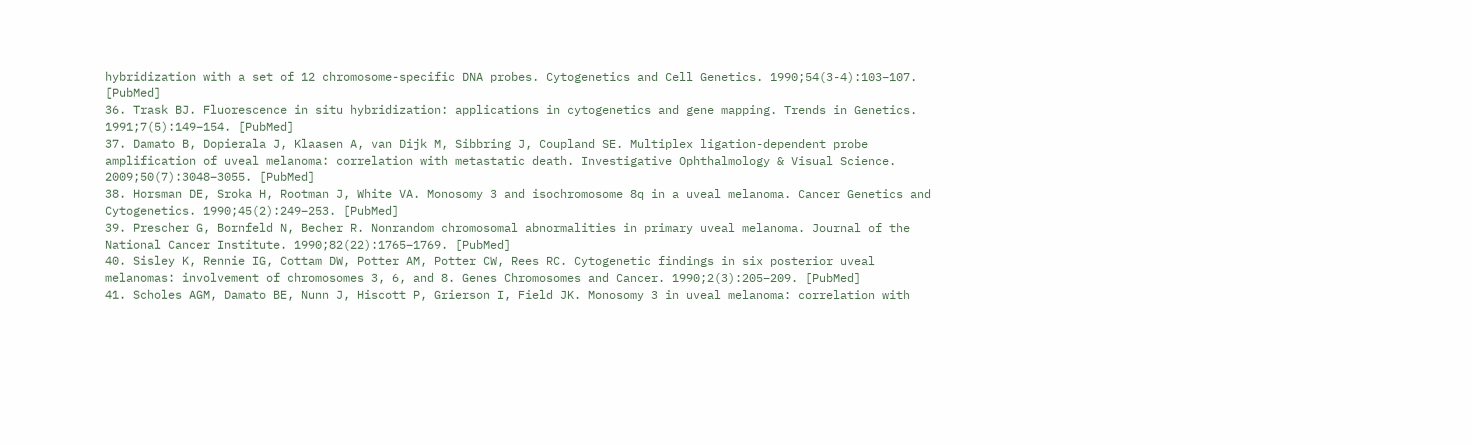hybridization with a set of 12 chromosome-specific DNA probes. Cytogenetics and Cell Genetics. 1990;54(3-4):103–107. [PubMed]
36. Trask BJ. Fluorescence in situ hybridization: applications in cytogenetics and gene mapping. Trends in Genetics. 1991;7(5):149–154. [PubMed]
37. Damato B, Dopierala J, Klaasen A, van Dijk M, Sibbring J, Coupland SE. Multiplex ligation-dependent probe amplification of uveal melanoma: correlation with metastatic death. Investigative Ophthalmology & Visual Science. 2009;50(7):3048–3055. [PubMed]
38. Horsman DE, Sroka H, Rootman J, White VA. Monosomy 3 and isochromosome 8q in a uveal melanoma. Cancer Genetics and Cytogenetics. 1990;45(2):249–253. [PubMed]
39. Prescher G, Bornfeld N, Becher R. Nonrandom chromosomal abnormalities in primary uveal melanoma. Journal of the National Cancer Institute. 1990;82(22):1765–1769. [PubMed]
40. Sisley K, Rennie IG, Cottam DW, Potter AM, Potter CW, Rees RC. Cytogenetic findings in six posterior uveal melanomas: involvement of chromosomes 3, 6, and 8. Genes Chromosomes and Cancer. 1990;2(3):205–209. [PubMed]
41. Scholes AGM, Damato BE, Nunn J, Hiscott P, Grierson I, Field JK. Monosomy 3 in uveal melanoma: correlation with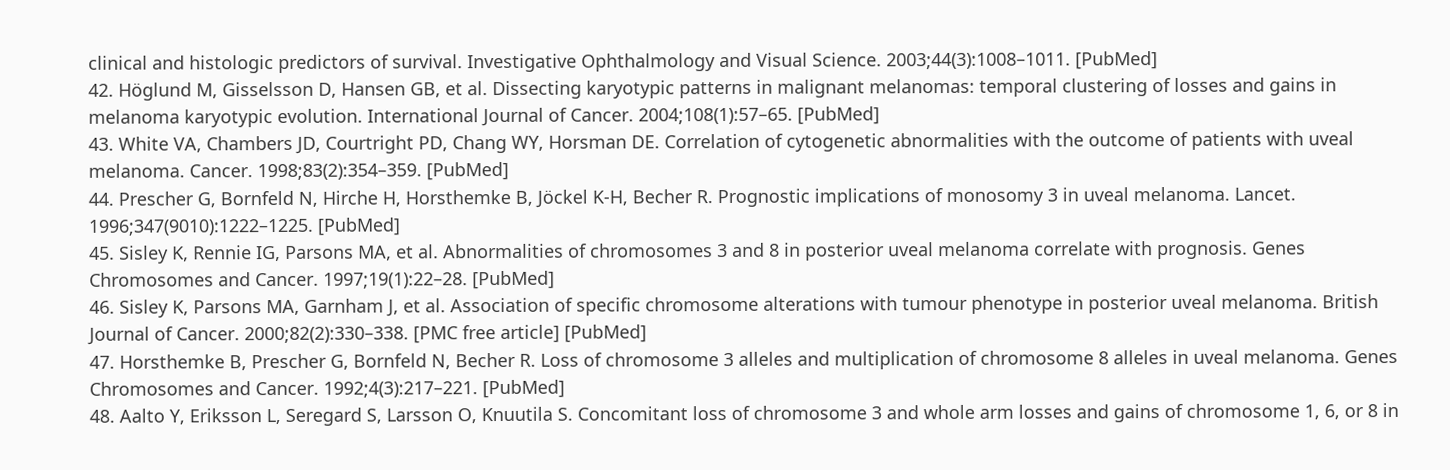clinical and histologic predictors of survival. Investigative Ophthalmology and Visual Science. 2003;44(3):1008–1011. [PubMed]
42. Höglund M, Gisselsson D, Hansen GB, et al. Dissecting karyotypic patterns in malignant melanomas: temporal clustering of losses and gains in melanoma karyotypic evolution. International Journal of Cancer. 2004;108(1):57–65. [PubMed]
43. White VA, Chambers JD, Courtright PD, Chang WY, Horsman DE. Correlation of cytogenetic abnormalities with the outcome of patients with uveal melanoma. Cancer. 1998;83(2):354–359. [PubMed]
44. Prescher G, Bornfeld N, Hirche H, Horsthemke B, Jöckel K-H, Becher R. Prognostic implications of monosomy 3 in uveal melanoma. Lancet. 1996;347(9010):1222–1225. [PubMed]
45. Sisley K, Rennie IG, Parsons MA, et al. Abnormalities of chromosomes 3 and 8 in posterior uveal melanoma correlate with prognosis. Genes Chromosomes and Cancer. 1997;19(1):22–28. [PubMed]
46. Sisley K, Parsons MA, Garnham J, et al. Association of specific chromosome alterations with tumour phenotype in posterior uveal melanoma. British Journal of Cancer. 2000;82(2):330–338. [PMC free article] [PubMed]
47. Horsthemke B, Prescher G, Bornfeld N, Becher R. Loss of chromosome 3 alleles and multiplication of chromosome 8 alleles in uveal melanoma. Genes Chromosomes and Cancer. 1992;4(3):217–221. [PubMed]
48. Aalto Y, Eriksson L, Seregard S, Larsson O, Knuutila S. Concomitant loss of chromosome 3 and whole arm losses and gains of chromosome 1, 6, or 8 in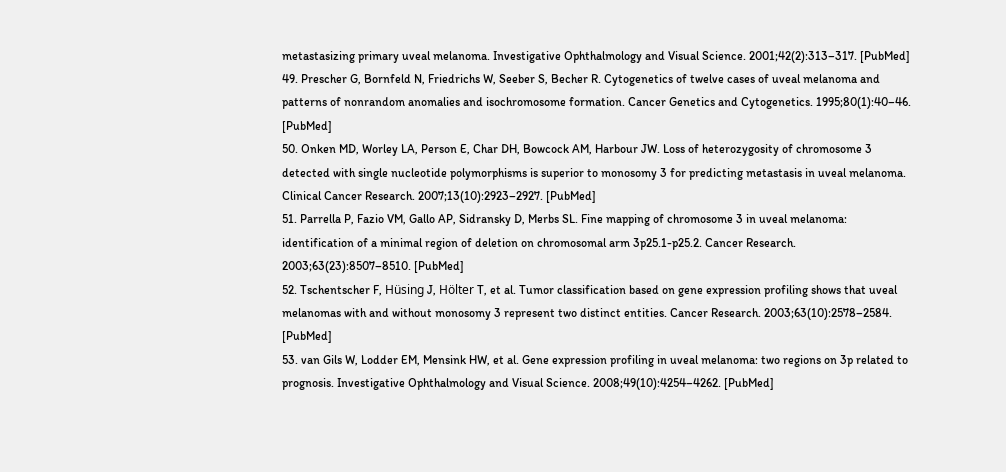metastasizing primary uveal melanoma. Investigative Ophthalmology and Visual Science. 2001;42(2):313–317. [PubMed]
49. Prescher G, Bornfeld N, Friedrichs W, Seeber S, Becher R. Cytogenetics of twelve cases of uveal melanoma and patterns of nonrandom anomalies and isochromosome formation. Cancer Genetics and Cytogenetics. 1995;80(1):40–46. [PubMed]
50. Onken MD, Worley LA, Person E, Char DH, Bowcock AM, Harbour JW. Loss of heterozygosity of chromosome 3 detected with single nucleotide polymorphisms is superior to monosomy 3 for predicting metastasis in uveal melanoma. Clinical Cancer Research. 2007;13(10):2923–2927. [PubMed]
51. Parrella P, Fazio VM, Gallo AP, Sidransky D, Merbs SL. Fine mapping of chromosome 3 in uveal melanoma: identification of a minimal region of deletion on chromosomal arm 3p25.1-p25.2. Cancer Research. 2003;63(23):8507–8510. [PubMed]
52. Tschentscher F, Hüsing J, Hölter T, et al. Tumor classification based on gene expression profiling shows that uveal melanomas with and without monosomy 3 represent two distinct entities. Cancer Research. 2003;63(10):2578–2584. [PubMed]
53. van Gils W, Lodder EM, Mensink HW, et al. Gene expression profiling in uveal melanoma: two regions on 3p related to prognosis. Investigative Ophthalmology and Visual Science. 2008;49(10):4254–4262. [PubMed]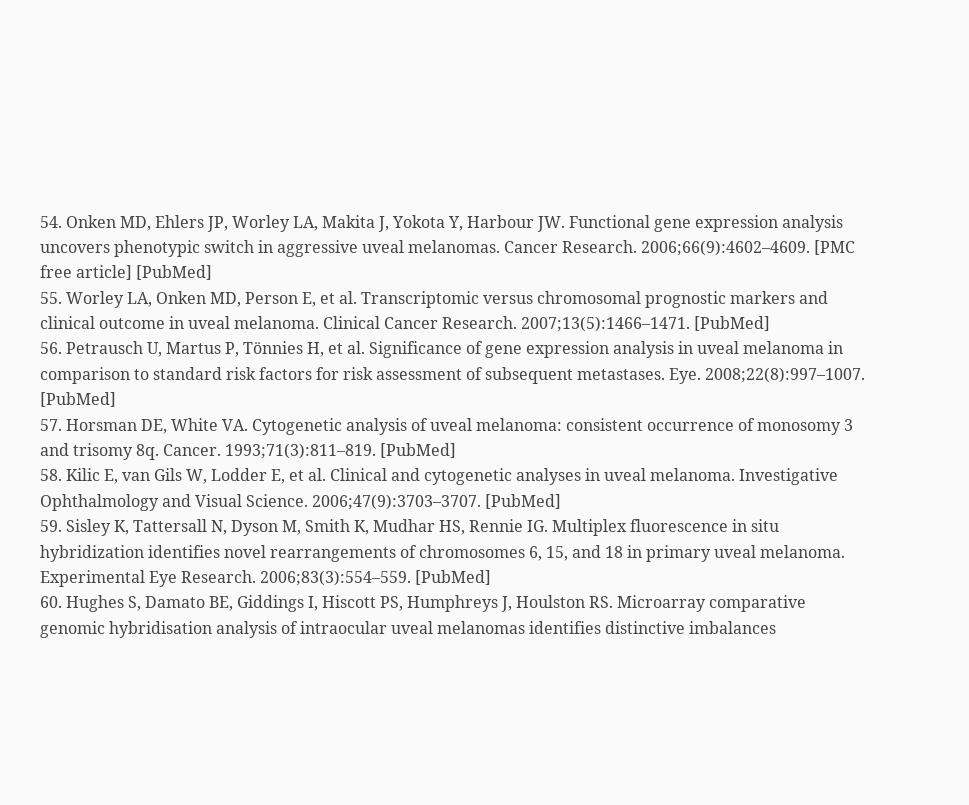54. Onken MD, Ehlers JP, Worley LA, Makita J, Yokota Y, Harbour JW. Functional gene expression analysis uncovers phenotypic switch in aggressive uveal melanomas. Cancer Research. 2006;66(9):4602–4609. [PMC free article] [PubMed]
55. Worley LA, Onken MD, Person E, et al. Transcriptomic versus chromosomal prognostic markers and clinical outcome in uveal melanoma. Clinical Cancer Research. 2007;13(5):1466–1471. [PubMed]
56. Petrausch U, Martus P, Tönnies H, et al. Significance of gene expression analysis in uveal melanoma in comparison to standard risk factors for risk assessment of subsequent metastases. Eye. 2008;22(8):997–1007. [PubMed]
57. Horsman DE, White VA. Cytogenetic analysis of uveal melanoma: consistent occurrence of monosomy 3 and trisomy 8q. Cancer. 1993;71(3):811–819. [PubMed]
58. Kilic E, van Gils W, Lodder E, et al. Clinical and cytogenetic analyses in uveal melanoma. Investigative Ophthalmology and Visual Science. 2006;47(9):3703–3707. [PubMed]
59. Sisley K, Tattersall N, Dyson M, Smith K, Mudhar HS, Rennie IG. Multiplex fluorescence in situ hybridization identifies novel rearrangements of chromosomes 6, 15, and 18 in primary uveal melanoma. Experimental Eye Research. 2006;83(3):554–559. [PubMed]
60. Hughes S, Damato BE, Giddings I, Hiscott PS, Humphreys J, Houlston RS. Microarray comparative genomic hybridisation analysis of intraocular uveal melanomas identifies distinctive imbalances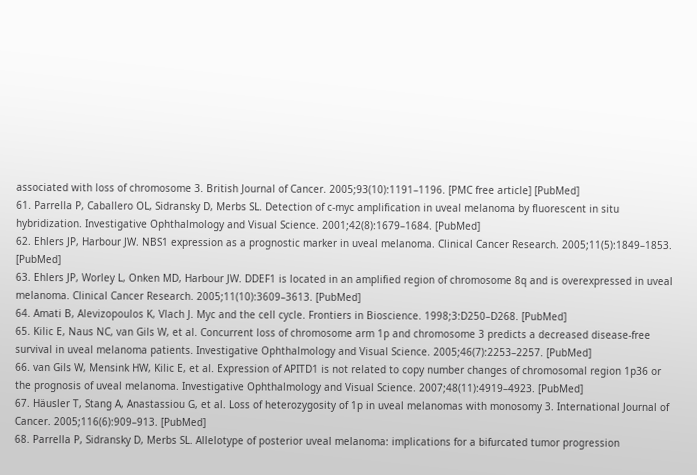associated with loss of chromosome 3. British Journal of Cancer. 2005;93(10):1191–1196. [PMC free article] [PubMed]
61. Parrella P, Caballero OL, Sidransky D, Merbs SL. Detection of c-myc amplification in uveal melanoma by fluorescent in situ hybridization. Investigative Ophthalmology and Visual Science. 2001;42(8):1679–1684. [PubMed]
62. Ehlers JP, Harbour JW. NBS1 expression as a prognostic marker in uveal melanoma. Clinical Cancer Research. 2005;11(5):1849–1853. [PubMed]
63. Ehlers JP, Worley L, Onken MD, Harbour JW. DDEF1 is located in an amplified region of chromosome 8q and is overexpressed in uveal melanoma. Clinical Cancer Research. 2005;11(10):3609–3613. [PubMed]
64. Amati B, Alevizopoulos K, Vlach J. Myc and the cell cycle. Frontiers in Bioscience. 1998;3:D250–D268. [PubMed]
65. Kilic E, Naus NC, van Gils W, et al. Concurrent loss of chromosome arm 1p and chromosome 3 predicts a decreased disease-free survival in uveal melanoma patients. Investigative Ophthalmology and Visual Science. 2005;46(7):2253–2257. [PubMed]
66. van Gils W, Mensink HW, Kilic E, et al. Expression of APITD1 is not related to copy number changes of chromosomal region 1p36 or the prognosis of uveal melanoma. Investigative Ophthalmology and Visual Science. 2007;48(11):4919–4923. [PubMed]
67. Häusler T, Stang A, Anastassiou G, et al. Loss of heterozygosity of 1p in uveal melanomas with monosomy 3. International Journal of Cancer. 2005;116(6):909–913. [PubMed]
68. Parrella P, Sidransky D, Merbs SL. Allelotype of posterior uveal melanoma: implications for a bifurcated tumor progression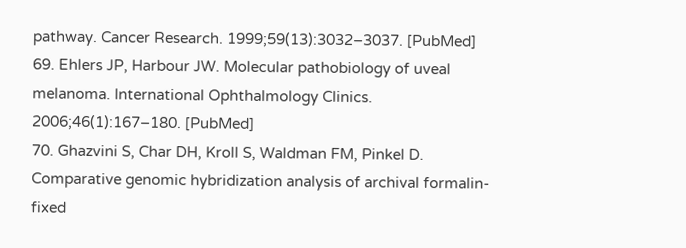pathway. Cancer Research. 1999;59(13):3032–3037. [PubMed]
69. Ehlers JP, Harbour JW. Molecular pathobiology of uveal melanoma. International Ophthalmology Clinics. 2006;46(1):167–180. [PubMed]
70. Ghazvini S, Char DH, Kroll S, Waldman FM, Pinkel D. Comparative genomic hybridization analysis of archival formalin-fixed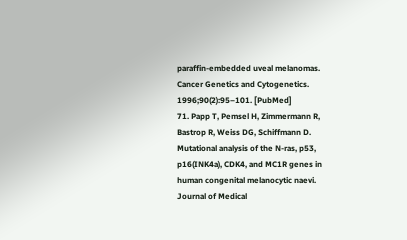paraffin-embedded uveal melanomas. Cancer Genetics and Cytogenetics. 1996;90(2):95–101. [PubMed]
71. Papp T, Pemsel H, Zimmermann R, Bastrop R, Weiss DG, Schiffmann D. Mutational analysis of the N-ras, p53, p16(INK4a), CDK4, and MC1R genes in human congenital melanocytic naevi. Journal of Medical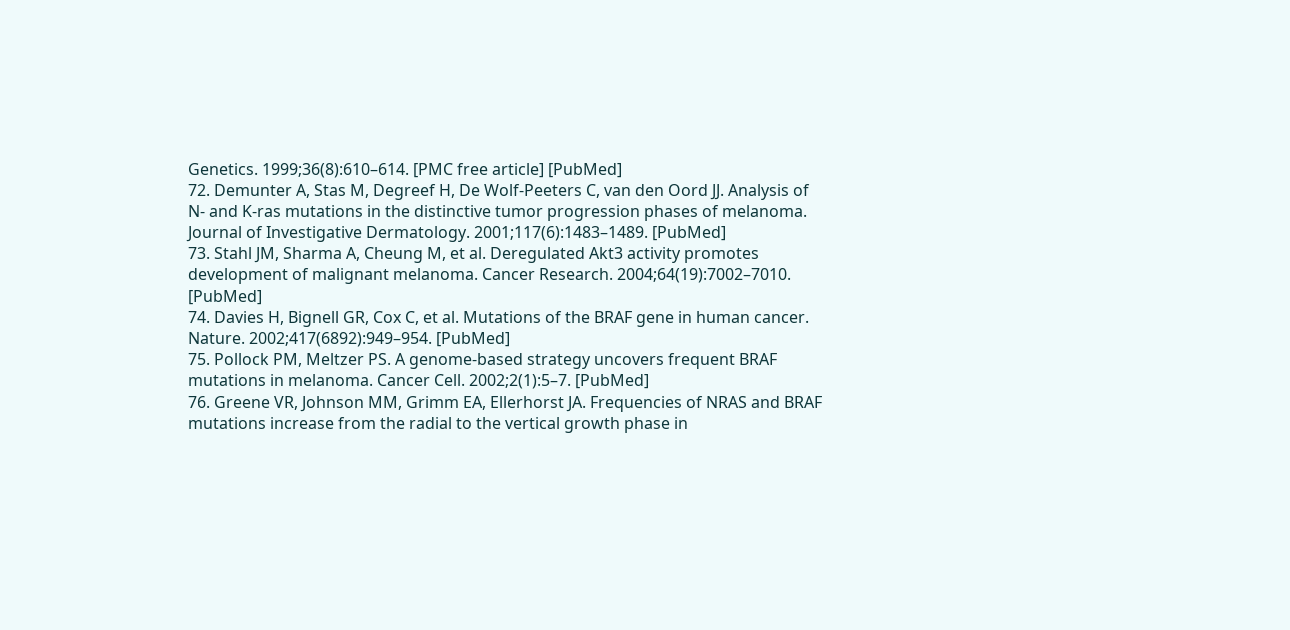Genetics. 1999;36(8):610–614. [PMC free article] [PubMed]
72. Demunter A, Stas M, Degreef H, De Wolf-Peeters C, van den Oord JJ. Analysis of N- and K-ras mutations in the distinctive tumor progression phases of melanoma. Journal of Investigative Dermatology. 2001;117(6):1483–1489. [PubMed]
73. Stahl JM, Sharma A, Cheung M, et al. Deregulated Akt3 activity promotes development of malignant melanoma. Cancer Research. 2004;64(19):7002–7010. [PubMed]
74. Davies H, Bignell GR, Cox C, et al. Mutations of the BRAF gene in human cancer. Nature. 2002;417(6892):949–954. [PubMed]
75. Pollock PM, Meltzer PS. A genome-based strategy uncovers frequent BRAF mutations in melanoma. Cancer Cell. 2002;2(1):5–7. [PubMed]
76. Greene VR, Johnson MM, Grimm EA, Ellerhorst JA. Frequencies of NRAS and BRAF mutations increase from the radial to the vertical growth phase in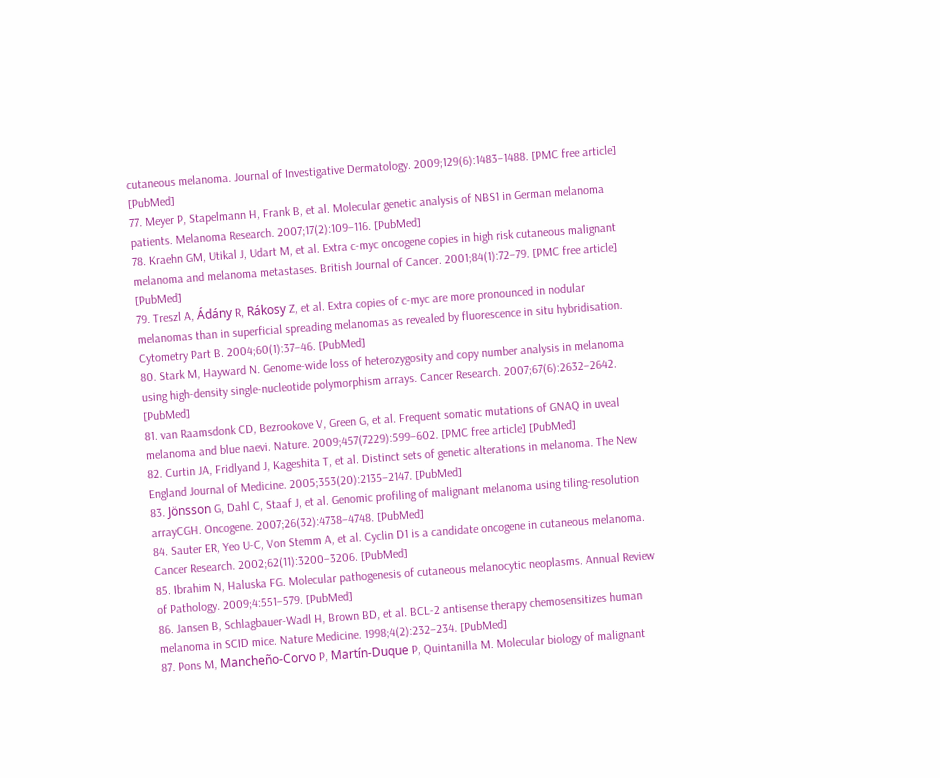cutaneous melanoma. Journal of Investigative Dermatology. 2009;129(6):1483–1488. [PMC free article] [PubMed]
77. Meyer P, Stapelmann H, Frank B, et al. Molecular genetic analysis of NBS1 in German melanoma patients. Melanoma Research. 2007;17(2):109–116. [PubMed]
78. Kraehn GM, Utikal J, Udart M, et al. Extra c-myc oncogene copies in high risk cutaneous malignant melanoma and melanoma metastases. British Journal of Cancer. 2001;84(1):72–79. [PMC free article] [PubMed]
79. Treszl A, Ádány R, Rákosy Z, et al. Extra copies of c-myc are more pronounced in nodular melanomas than in superficial spreading melanomas as revealed by fluorescence in situ hybridisation. Cytometry Part B. 2004;60(1):37–46. [PubMed]
80. Stark M, Hayward N. Genome-wide loss of heterozygosity and copy number analysis in melanoma using high-density single-nucleotide polymorphism arrays. Cancer Research. 2007;67(6):2632–2642. [PubMed]
81. van Raamsdonk CD, Bezrookove V, Green G, et al. Frequent somatic mutations of GNAQ in uveal melanoma and blue naevi. Nature. 2009;457(7229):599–602. [PMC free article] [PubMed]
82. Curtin JA, Fridlyand J, Kageshita T, et al. Distinct sets of genetic alterations in melanoma. The New England Journal of Medicine. 2005;353(20):2135–2147. [PubMed]
83. Jönsson G, Dahl C, Staaf J, et al. Genomic profiling of malignant melanoma using tiling-resolution arrayCGH. Oncogene. 2007;26(32):4738–4748. [PubMed]
84. Sauter ER, Yeo U-C, Von Stemm A, et al. Cyclin D1 is a candidate oncogene in cutaneous melanoma. Cancer Research. 2002;62(11):3200–3206. [PubMed]
85. Ibrahim N, Haluska FG. Molecular pathogenesis of cutaneous melanocytic neoplasms. Annual Review of Pathology. 2009;4:551–579. [PubMed]
86. Jansen B, Schlagbauer-Wadl H, Brown BD, et al. BCL-2 antisense therapy chemosensitizes human melanoma in SCID mice. Nature Medicine. 1998;4(2):232–234. [PubMed]
87. Pons M, Mancheño-Corvo P, Martín-Duque P, Quintanilla M. Molecular biology of malignant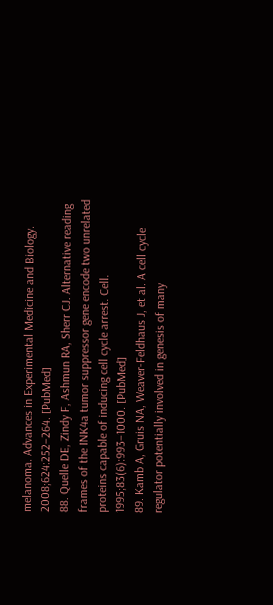melanoma. Advances in Experimental Medicine and Biology. 2008;624:252–264. [PubMed]
88. Quelle DE, Zindy F, Ashmun RA, Sherr CJ. Alternative reading frames of the INK4a tumor suppressor gene encode two unrelated proteins capable of inducing cell cycle arrest. Cell. 1995;83(6):993–1000. [PubMed]
89. Kamb A, Gruis NA, Weaver-Feldhaus J, et al. A cell cycle regulator potentially involved in genesis of many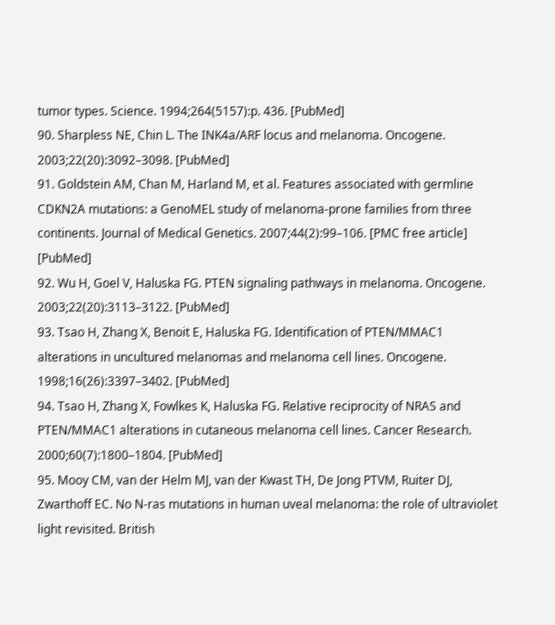tumor types. Science. 1994;264(5157):p. 436. [PubMed]
90. Sharpless NE, Chin L. The INK4a/ARF locus and melanoma. Oncogene. 2003;22(20):3092–3098. [PubMed]
91. Goldstein AM, Chan M, Harland M, et al. Features associated with germline CDKN2A mutations: a GenoMEL study of melanoma-prone families from three continents. Journal of Medical Genetics. 2007;44(2):99–106. [PMC free article] [PubMed]
92. Wu H, Goel V, Haluska FG. PTEN signaling pathways in melanoma. Oncogene. 2003;22(20):3113–3122. [PubMed]
93. Tsao H, Zhang X, Benoit E, Haluska FG. Identification of PTEN/MMAC1 alterations in uncultured melanomas and melanoma cell lines. Oncogene. 1998;16(26):3397–3402. [PubMed]
94. Tsao H, Zhang X, Fowlkes K, Haluska FG. Relative reciprocity of NRAS and PTEN/MMAC1 alterations in cutaneous melanoma cell lines. Cancer Research. 2000;60(7):1800–1804. [PubMed]
95. Mooy CM, van der Helm MJ, van der Kwast TH, De Jong PTVM, Ruiter DJ, Zwarthoff EC. No N-ras mutations in human uveal melanoma: the role of ultraviolet light revisited. British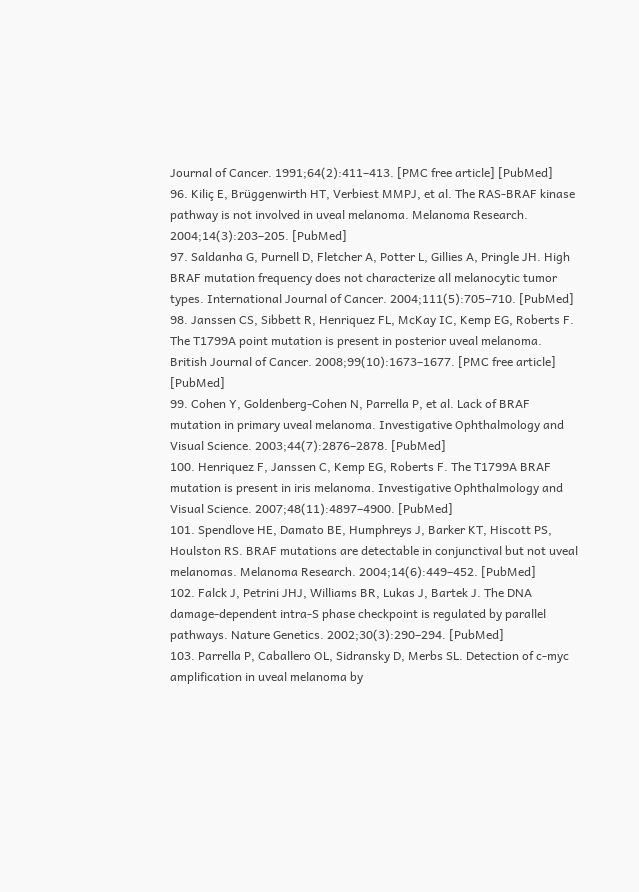Journal of Cancer. 1991;64(2):411–413. [PMC free article] [PubMed]
96. Kiliç E, Brüggenwirth HT, Verbiest MMPJ, et al. The RAS-BRAF kinase pathway is not involved in uveal melanoma. Melanoma Research. 2004;14(3):203–205. [PubMed]
97. Saldanha G, Purnell D, Fletcher A, Potter L, Gillies A, Pringle JH. High BRAF mutation frequency does not characterize all melanocytic tumor types. International Journal of Cancer. 2004;111(5):705–710. [PubMed]
98. Janssen CS, Sibbett R, Henriquez FL, McKay IC, Kemp EG, Roberts F. The T1799A point mutation is present in posterior uveal melanoma. British Journal of Cancer. 2008;99(10):1673–1677. [PMC free article] [PubMed]
99. Cohen Y, Goldenberg-Cohen N, Parrella P, et al. Lack of BRAF mutation in primary uveal melanoma. Investigative Ophthalmology and Visual Science. 2003;44(7):2876–2878. [PubMed]
100. Henriquez F, Janssen C, Kemp EG, Roberts F. The T1799A BRAF mutation is present in iris melanoma. Investigative Ophthalmology and Visual Science. 2007;48(11):4897–4900. [PubMed]
101. Spendlove HE, Damato BE, Humphreys J, Barker KT, Hiscott PS, Houlston RS. BRAF mutations are detectable in conjunctival but not uveal melanomas. Melanoma Research. 2004;14(6):449–452. [PubMed]
102. Falck J, Petrini JHJ, Williams BR, Lukas J, Bartek J. The DNA damage-dependent intra-S phase checkpoint is regulated by parallel pathways. Nature Genetics. 2002;30(3):290–294. [PubMed]
103. Parrella P, Caballero OL, Sidransky D, Merbs SL. Detection of c-myc amplification in uveal melanoma by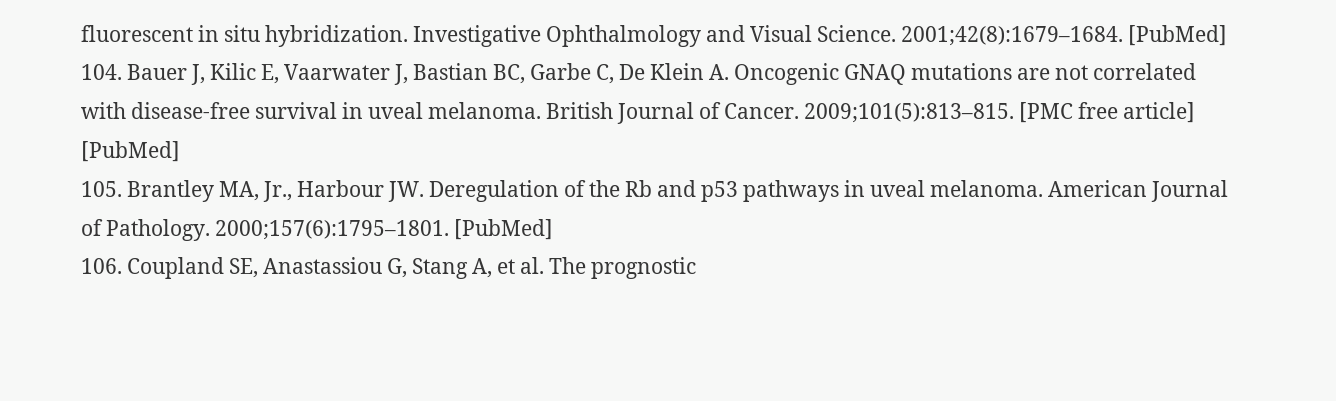fluorescent in situ hybridization. Investigative Ophthalmology and Visual Science. 2001;42(8):1679–1684. [PubMed]
104. Bauer J, Kilic E, Vaarwater J, Bastian BC, Garbe C, De Klein A. Oncogenic GNAQ mutations are not correlated with disease-free survival in uveal melanoma. British Journal of Cancer. 2009;101(5):813–815. [PMC free article] [PubMed]
105. Brantley MA, Jr., Harbour JW. Deregulation of the Rb and p53 pathways in uveal melanoma. American Journal of Pathology. 2000;157(6):1795–1801. [PubMed]
106. Coupland SE, Anastassiou G, Stang A, et al. The prognostic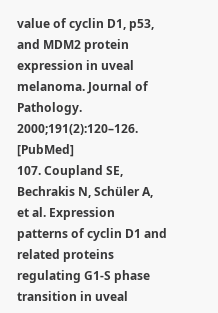value of cyclin D1, p53, and MDM2 protein expression in uveal melanoma. Journal of Pathology. 2000;191(2):120–126. [PubMed]
107. Coupland SE, Bechrakis N, Schüler A, et al. Expression patterns of cyclin D1 and related proteins regulating G1-S phase transition in uveal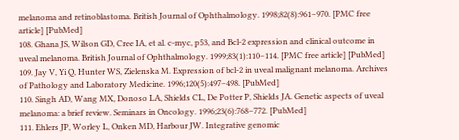melanoma and retinoblastoma. British Journal of Ophthalmology. 1998;82(8):961–970. [PMC free article] [PubMed]
108. Ghana JS, Wilson GD, Cree IA, et al. c-myc, p53, and Bcl-2 expression and clinical outcome in uveal melanoma. British Journal of Ophthalmology. 1999;83(1):110–114. [PMC free article] [PubMed]
109. Jay V, Yi Q, Hunter WS, Zielenska M. Expression of bcl-2 in uveal malignant melanoma. Archives of Pathology and Laboratory Medicine. 1996;120(5):497–498. [PubMed]
110. Singh AD, Wang MX, Donoso LA, Shields CL, De Potter P, Shields JA. Genetic aspects of uveal melanoma: a brief review. Seminars in Oncology. 1996;23(6):768–772. [PubMed]
111. Ehlers JP, Worley L, Onken MD, Harbour JW. Integrative genomic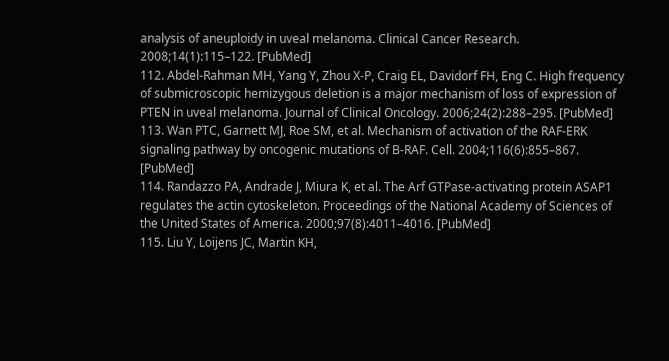analysis of aneuploidy in uveal melanoma. Clinical Cancer Research. 2008;14(1):115–122. [PubMed]
112. Abdel-Rahman MH, Yang Y, Zhou X-P, Craig EL, Davidorf FH, Eng C. High frequency of submicroscopic hemizygous deletion is a major mechanism of loss of expression of PTEN in uveal melanoma. Journal of Clinical Oncology. 2006;24(2):288–295. [PubMed]
113. Wan PTC, Garnett MJ, Roe SM, et al. Mechanism of activation of the RAF-ERK signaling pathway by oncogenic mutations of B-RAF. Cell. 2004;116(6):855–867. [PubMed]
114. Randazzo PA, Andrade J, Miura K, et al. The Arf GTPase-activating protein ASAP1 regulates the actin cytoskeleton. Proceedings of the National Academy of Sciences of the United States of America. 2000;97(8):4011–4016. [PubMed]
115. Liu Y, Loijens JC, Martin KH,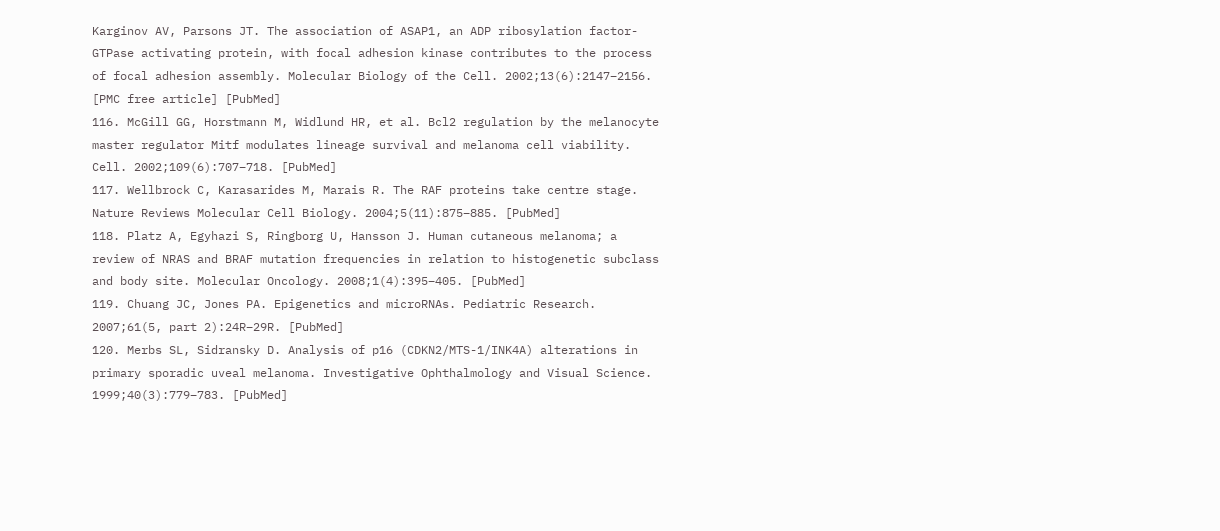Karginov AV, Parsons JT. The association of ASAP1, an ADP ribosylation factor-GTPase activating protein, with focal adhesion kinase contributes to the process of focal adhesion assembly. Molecular Biology of the Cell. 2002;13(6):2147–2156. [PMC free article] [PubMed]
116. McGill GG, Horstmann M, Widlund HR, et al. Bcl2 regulation by the melanocyte master regulator Mitf modulates lineage survival and melanoma cell viability. Cell. 2002;109(6):707–718. [PubMed]
117. Wellbrock C, Karasarides M, Marais R. The RAF proteins take centre stage. Nature Reviews Molecular Cell Biology. 2004;5(11):875–885. [PubMed]
118. Platz A, Egyhazi S, Ringborg U, Hansson J. Human cutaneous melanoma; a review of NRAS and BRAF mutation frequencies in relation to histogenetic subclass and body site. Molecular Oncology. 2008;1(4):395–405. [PubMed]
119. Chuang JC, Jones PA. Epigenetics and microRNAs. Pediatric Research. 2007;61(5, part 2):24R–29R. [PubMed]
120. Merbs SL, Sidransky D. Analysis of p16 (CDKN2/MTS-1/INK4A) alterations in primary sporadic uveal melanoma. Investigative Ophthalmology and Visual Science. 1999;40(3):779–783. [PubMed]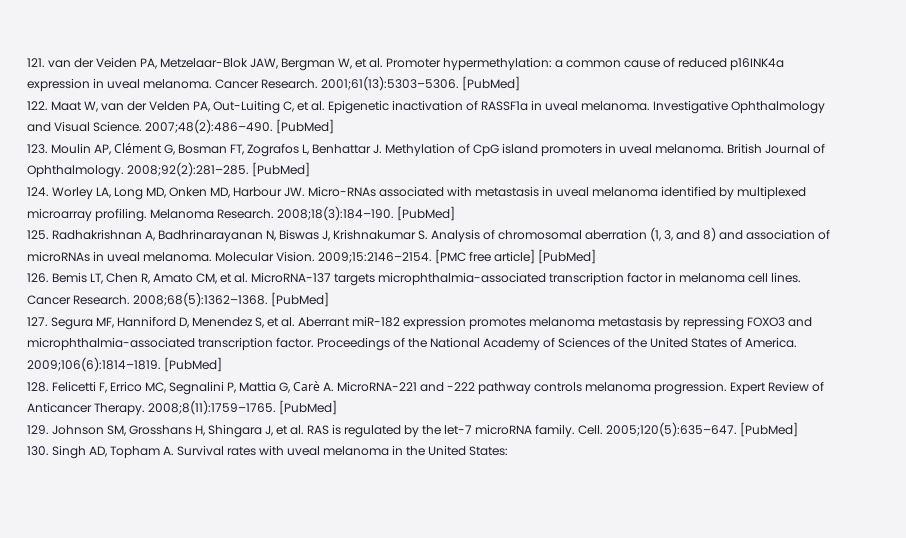121. van der Veiden PA, Metzelaar-Blok JAW, Bergman W, et al. Promoter hypermethylation: a common cause of reduced p16INK4a expression in uveal melanoma. Cancer Research. 2001;61(13):5303–5306. [PubMed]
122. Maat W, van der Velden PA, Out-Luiting C, et al. Epigenetic inactivation of RASSF1a in uveal melanoma. Investigative Ophthalmology and Visual Science. 2007;48(2):486–490. [PubMed]
123. Moulin AP, Clément G, Bosman FT, Zografos L, Benhattar J. Methylation of CpG island promoters in uveal melanoma. British Journal of Ophthalmology. 2008;92(2):281–285. [PubMed]
124. Worley LA, Long MD, Onken MD, Harbour JW. Micro-RNAs associated with metastasis in uveal melanoma identified by multiplexed microarray profiling. Melanoma Research. 2008;18(3):184–190. [PubMed]
125. Radhakrishnan A, Badhrinarayanan N, Biswas J, Krishnakumar S. Analysis of chromosomal aberration (1, 3, and 8) and association of microRNAs in uveal melanoma. Molecular Vision. 2009;15:2146–2154. [PMC free article] [PubMed]
126. Bemis LT, Chen R, Amato CM, et al. MicroRNA-137 targets microphthalmia-associated transcription factor in melanoma cell lines. Cancer Research. 2008;68(5):1362–1368. [PubMed]
127. Segura MF, Hanniford D, Menendez S, et al. Aberrant miR-182 expression promotes melanoma metastasis by repressing FOXO3 and microphthalmia-associated transcription factor. Proceedings of the National Academy of Sciences of the United States of America. 2009;106(6):1814–1819. [PubMed]
128. Felicetti F, Errico MC, Segnalini P, Mattia G, Carè A. MicroRNA-221 and -222 pathway controls melanoma progression. Expert Review of Anticancer Therapy. 2008;8(11):1759–1765. [PubMed]
129. Johnson SM, Grosshans H, Shingara J, et al. RAS is regulated by the let-7 microRNA family. Cell. 2005;120(5):635–647. [PubMed]
130. Singh AD, Topham A. Survival rates with uveal melanoma in the United States: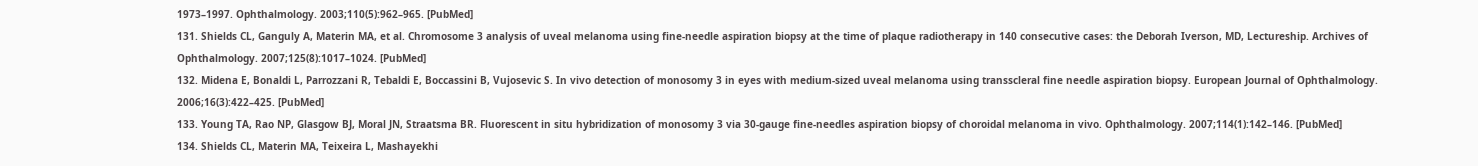1973–1997. Ophthalmology. 2003;110(5):962–965. [PubMed]
131. Shields CL, Ganguly A, Materin MA, et al. Chromosome 3 analysis of uveal melanoma using fine-needle aspiration biopsy at the time of plaque radiotherapy in 140 consecutive cases: the Deborah Iverson, MD, Lectureship. Archives of Ophthalmology. 2007;125(8):1017–1024. [PubMed]
132. Midena E, Bonaldi L, Parrozzani R, Tebaldi E, Boccassini B, Vujosevic S. In vivo detection of monosomy 3 in eyes with medium-sized uveal melanoma using transscleral fine needle aspiration biopsy. European Journal of Ophthalmology. 2006;16(3):422–425. [PubMed]
133. Young TA, Rao NP, Glasgow BJ, Moral JN, Straatsma BR. Fluorescent in situ hybridization of monosomy 3 via 30-gauge fine-needles aspiration biopsy of choroidal melanoma in vivo. Ophthalmology. 2007;114(1):142–146. [PubMed]
134. Shields CL, Materin MA, Teixeira L, Mashayekhi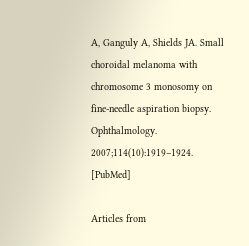A, Ganguly A, Shields JA. Small choroidal melanoma with chromosome 3 monosomy on fine-needle aspiration biopsy. Ophthalmology. 2007;114(10):1919–1924. [PubMed]

Articles from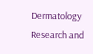Dermatology Research and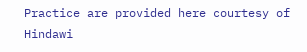Practice are provided here courtesy of Hindawi